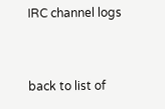IRC channel logs


back to list of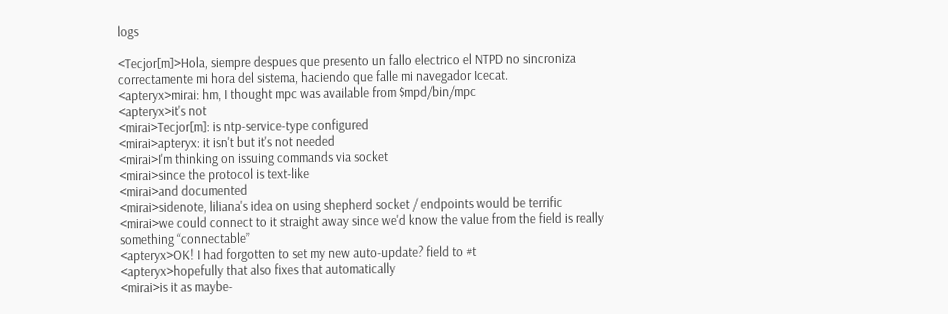logs

<Tecjor[m]>Hola, siempre despues que presento un fallo electrico el NTPD no sincroniza correctamente mi hora del sistema, haciendo que falle mi navegador Icecat.
<apteryx>mirai: hm, I thought mpc was available from $mpd/bin/mpc
<apteryx>it's not
<mirai>Tecjor[m]: is ntp-service-type configured
<mirai>apteryx: it isn't but it's not needed
<mirai>I'm thinking on issuing commands via socket
<mirai>since the protocol is text-like
<mirai>and documented
<mirai>sidenote, liliana's idea on using shepherd socket / endpoints would be terrific
<mirai>we could connect to it straight away since we'd know the value from the field is really something “connectable”
<apteryx>OK! I had forgotten to set my new auto-update? field to #t
<apteryx>hopefully that also fixes that automatically
<mirai>is it as maybe-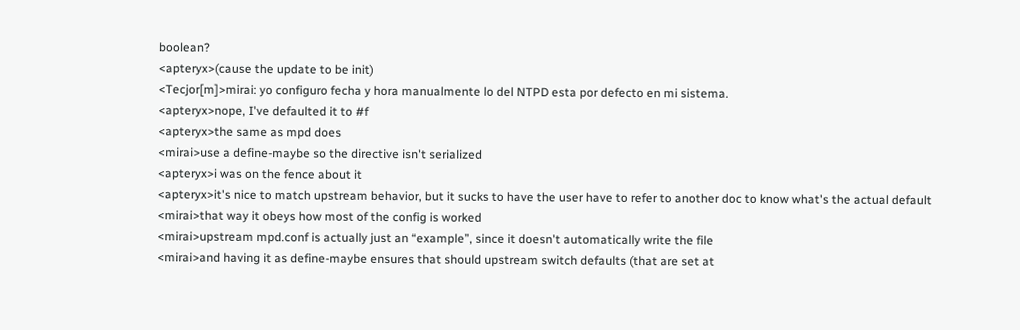boolean?
<apteryx>(cause the update to be init)
<Tecjor[m]>mirai: yo configuro fecha y hora manualmente lo del NTPD esta por defecto en mi sistema.
<apteryx>nope, I've defaulted it to #f
<apteryx>the same as mpd does
<mirai>use a define-maybe so the directive isn't serialized
<apteryx>i was on the fence about it
<apteryx>it's nice to match upstream behavior, but it sucks to have the user have to refer to another doc to know what's the actual default
<mirai>that way it obeys how most of the config is worked
<mirai>upstream mpd.conf is actually just an “example”, since it doesn't automatically write the file
<mirai>and having it as define-maybe ensures that should upstream switch defaults (that are set at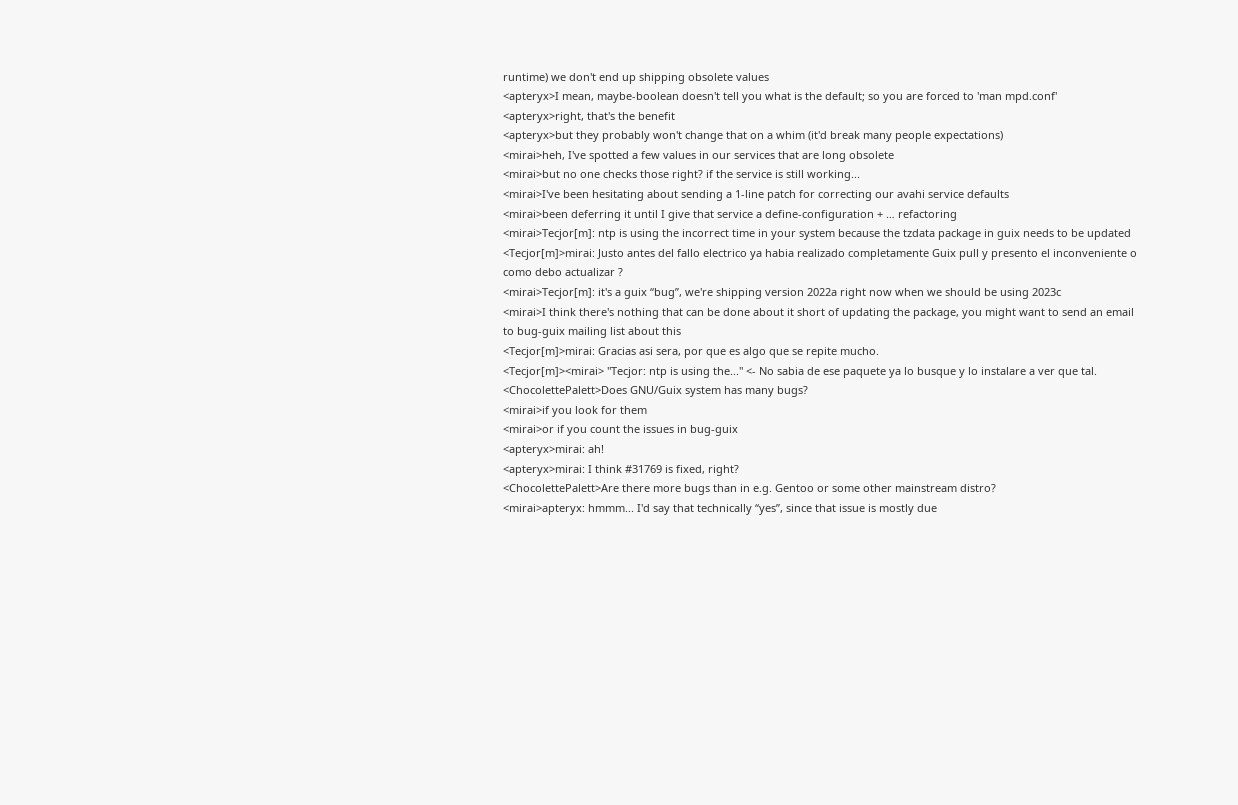runtime) we don't end up shipping obsolete values
<apteryx>I mean, maybe-boolean doesn't tell you what is the default; so you are forced to 'man mpd.conf'
<apteryx>right, that's the benefit
<apteryx>but they probably won't change that on a whim (it'd break many people expectations)
<mirai>heh, I've spotted a few values in our services that are long obsolete
<mirai>but no one checks those right? if the service is still working...
<mirai>I've been hesitating about sending a 1-line patch for correcting our avahi service defaults
<mirai>been deferring it until I give that service a define-configuration + … refactoring
<mirai>Tecjor[m]: ntp is using the incorrect time in your system because the tzdata package in guix needs to be updated
<Tecjor[m]>mirai: Justo antes del fallo electrico ya habia realizado completamente Guix pull y presento el inconveniente o como debo actualizar ?
<mirai>Tecjor[m]: it's a guix “bug”, we're shipping version 2022a right now when we should be using 2023c
<mirai>I think there's nothing that can be done about it short of updating the package, you might want to send an email to bug-guix mailing list about this
<Tecjor[m]>mirai: Gracias asi sera, por que es algo que se repite mucho.
<Tecjor[m]><mirai> "Tecjor: ntp is using the..." <- No sabia de ese paquete ya lo busque y lo instalare a ver que tal.
<ChocolettePalett>Does GNU/Guix system has many bugs?
<mirai>if you look for them
<mirai>or if you count the issues in bug-guix
<apteryx>mirai: ah!
<apteryx>mirai: I think #31769 is fixed, right?
<ChocolettePalett>Are there more bugs than in e.g. Gentoo or some other mainstream distro?
<mirai>apteryx: hmmm... I'd say that technically “yes”, since that issue is mostly due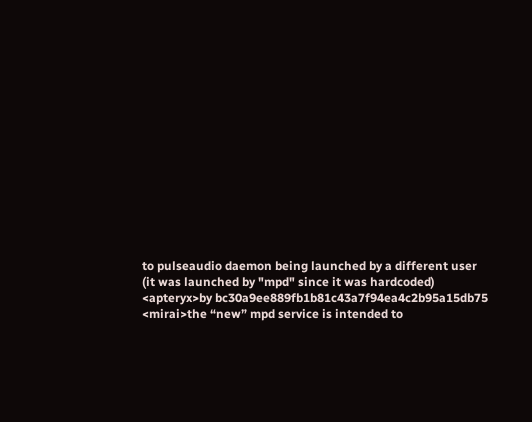to pulseaudio daemon being launched by a different user (it was launched by "mpd" since it was hardcoded)
<apteryx>by bc30a9ee889fb1b81c43a7f94ea4c2b95a15db75
<mirai>the “new” mpd service is intended to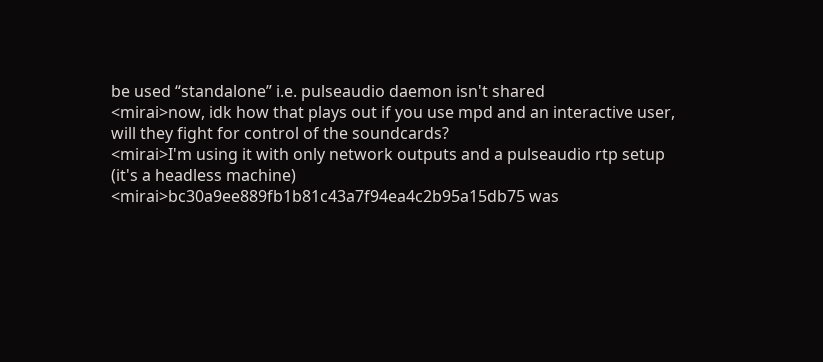be used “standalone” i.e. pulseaudio daemon isn't shared
<mirai>now, idk how that plays out if you use mpd and an interactive user, will they fight for control of the soundcards?
<mirai>I'm using it with only network outputs and a pulseaudio rtp setup (it's a headless machine)
<mirai>bc30a9ee889fb1b81c43a7f94ea4c2b95a15db75 was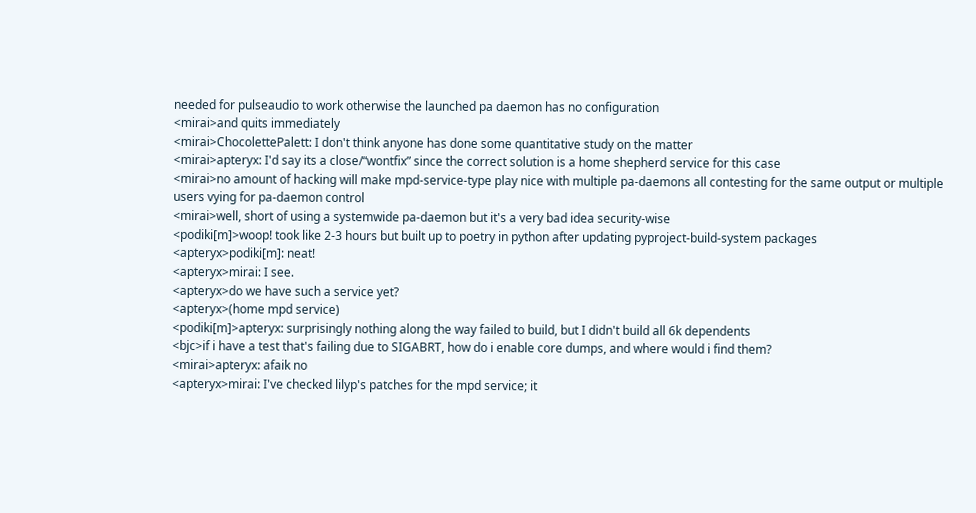needed for pulseaudio to work otherwise the launched pa daemon has no configuration
<mirai>and quits immediately
<mirai>ChocolettePalett: I don't think anyone has done some quantitative study on the matter
<mirai>apteryx: I'd say its a close/“wontfix” since the correct solution is a home shepherd service for this case
<mirai>no amount of hacking will make mpd-service-type play nice with multiple pa-daemons all contesting for the same output or multiple users vying for pa-daemon control
<mirai>well, short of using a systemwide pa-daemon but it's a very bad idea security-wise
<podiki[m]>woop! took like 2-3 hours but built up to poetry in python after updating pyproject-build-system packages
<apteryx>podiki[m]: neat!
<apteryx>mirai: I see.
<apteryx>do we have such a service yet?
<apteryx>(home mpd service)
<podiki[m]>apteryx: surprisingly nothing along the way failed to build, but I didn't build all 6k dependents
<bjc>if i have a test that's failing due to SIGABRT, how do i enable core dumps, and where would i find them?
<mirai>apteryx: afaik no
<apteryx>mirai: I've checked lilyp's patches for the mpd service; it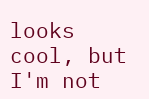looks cool, but I'm not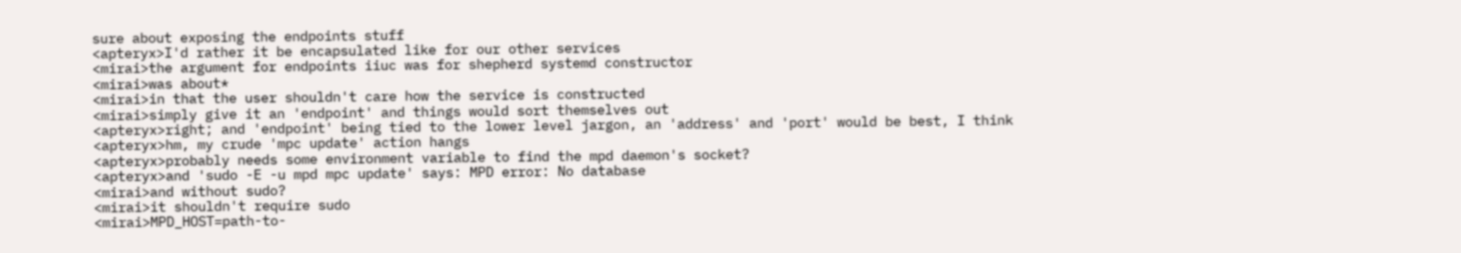sure about exposing the endpoints stuff
<apteryx>I'd rather it be encapsulated like for our other services
<mirai>the argument for endpoints iiuc was for shepherd systemd constructor
<mirai>was about*
<mirai>in that the user shouldn't care how the service is constructed
<mirai>simply give it an 'endpoint' and things would sort themselves out
<apteryx>right; and 'endpoint' being tied to the lower level jargon, an 'address' and 'port' would be best, I think
<apteryx>hm, my crude 'mpc update' action hangs
<apteryx>probably needs some environment variable to find the mpd daemon's socket?
<apteryx>and 'sudo -E -u mpd mpc update' says: MPD error: No database
<mirai>and without sudo?
<mirai>it shouldn't require sudo
<mirai>MPD_HOST=path-to-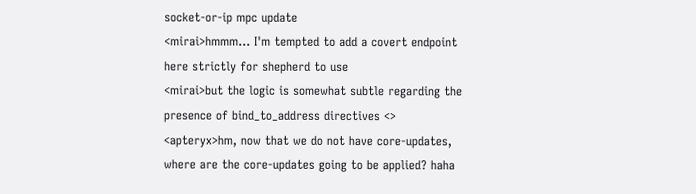socket-or-ip mpc update
<mirai>hmmm… I'm tempted to add a covert endpoint here strictly for shepherd to use
<mirai>but the logic is somewhat subtle regarding the presence of bind_to_address directives <>
<apteryx>hm, now that we do not have core-updates, where are the core-updates going to be applied? haha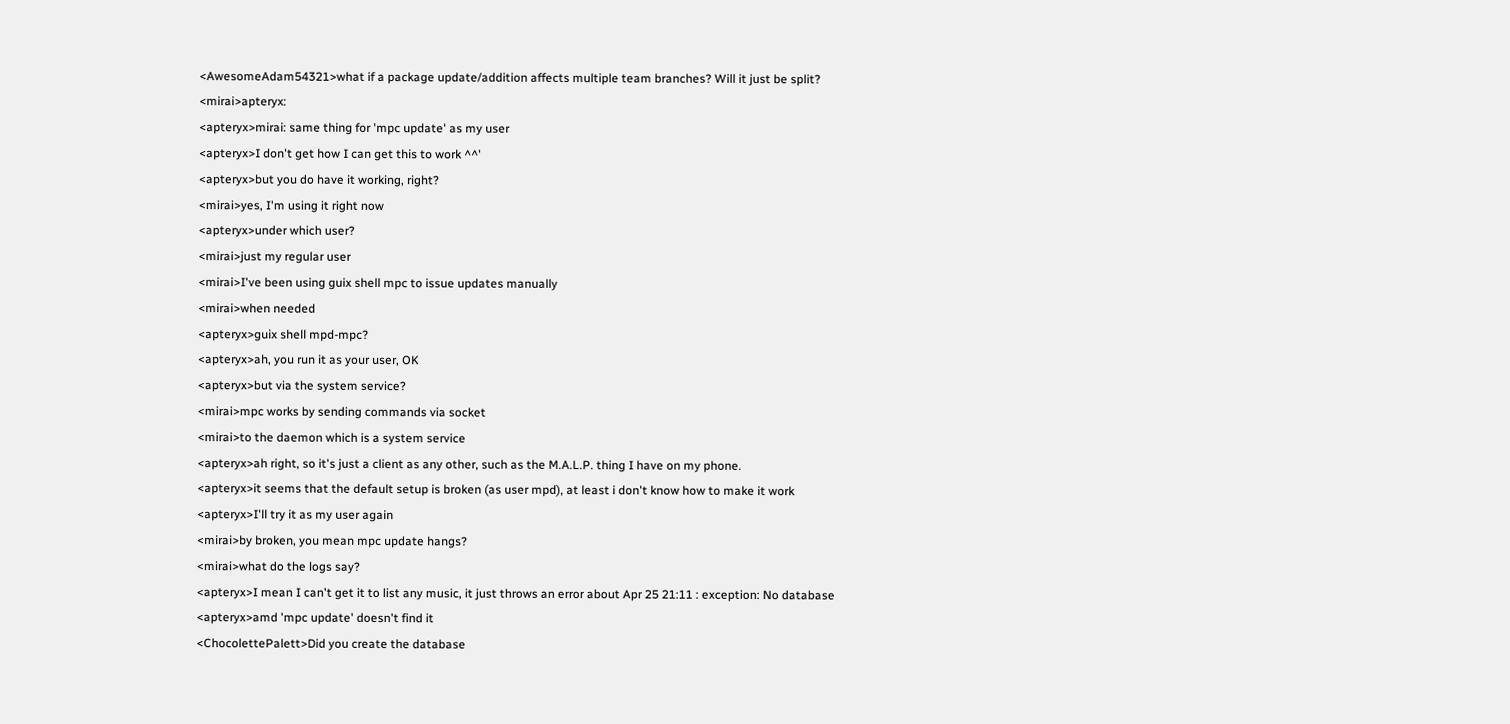<AwesomeAdam54321>what if a package update/addition affects multiple team branches? Will it just be split?
<mirai>apteryx:
<apteryx>mirai: same thing for 'mpc update' as my user
<apteryx>I don't get how I can get this to work ^^'
<apteryx>but you do have it working, right?
<mirai>yes, I'm using it right now
<apteryx>under which user?
<mirai>just my regular user
<mirai>I've been using guix shell mpc to issue updates manually
<mirai>when needed
<apteryx>guix shell mpd-mpc?
<apteryx>ah, you run it as your user, OK
<apteryx>but via the system service?
<mirai>mpc works by sending commands via socket
<mirai>to the daemon which is a system service
<apteryx>ah right, so it's just a client as any other, such as the M.A.L.P. thing I have on my phone.
<apteryx>it seems that the default setup is broken (as user mpd), at least i don't know how to make it work
<apteryx>I'll try it as my user again
<mirai>by broken, you mean mpc update hangs?
<mirai>what do the logs say?
<apteryx>I mean I can't get it to list any music, it just throws an error about Apr 25 21:11 : exception: No database
<apteryx>amd 'mpc update' doesn't find it
<ChocolettePalett>Did you create the database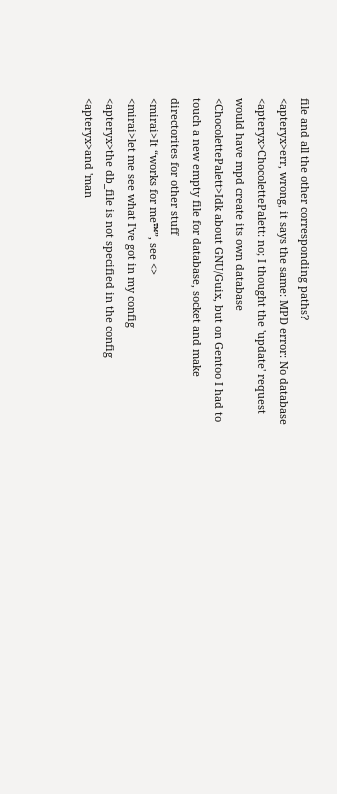file and all the other corresponding paths?
<apteryx>err, wrong, it says the same: MPD error: No database
<apteryx>ChocolettePalett: no; I thought the 'update' request would have mpd create its own database
<ChocolettePalett>Idk about GNU/Guix, but on Gentoo I had to touch a new empty file for database, socket and make directorites for other stuff
<mirai>It “works for me™”, see <>
<mirai>let me see what I've got in my config
<apteryx>the db_file is not specified in the config
<apteryx>and 'man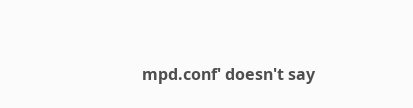mpd.conf' doesn't say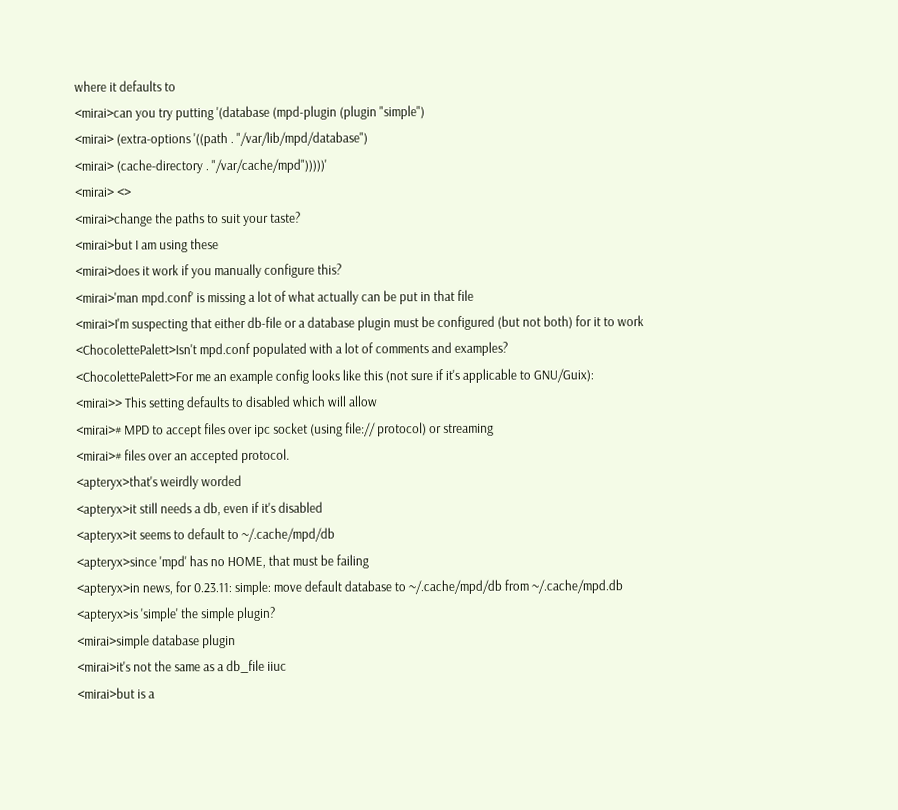where it defaults to
<mirai>can you try putting '(database (mpd-plugin (plugin "simple")
<mirai> (extra-options '((path . "/var/lib/mpd/database")
<mirai> (cache-directory . "/var/cache/mpd")))))'
<mirai> <>
<mirai>change the paths to suit your taste?
<mirai>but I am using these
<mirai>does it work if you manually configure this?
<mirai>'man mpd.conf' is missing a lot of what actually can be put in that file
<mirai>I'm suspecting that either db-file or a database plugin must be configured (but not both) for it to work
<ChocolettePalett>Isn't mpd.conf populated with a lot of comments and examples?
<ChocolettePalett>For me an example config looks like this (not sure if it's applicable to GNU/Guix):
<mirai>> This setting defaults to disabled which will allow
<mirai># MPD to accept files over ipc socket (using file:// protocol) or streaming
<mirai># files over an accepted protocol.
<apteryx>that's weirdly worded
<apteryx>it still needs a db, even if it's disabled
<apteryx>it seems to default to ~/.cache/mpd/db
<apteryx>since 'mpd' has no HOME, that must be failing
<apteryx>in news, for 0.23.11: simple: move default database to ~/.cache/mpd/db from ~/.cache/mpd.db
<apteryx>is 'simple' the simple plugin?
<mirai>simple database plugin
<mirai>it's not the same as a db_file iiuc
<mirai>but is a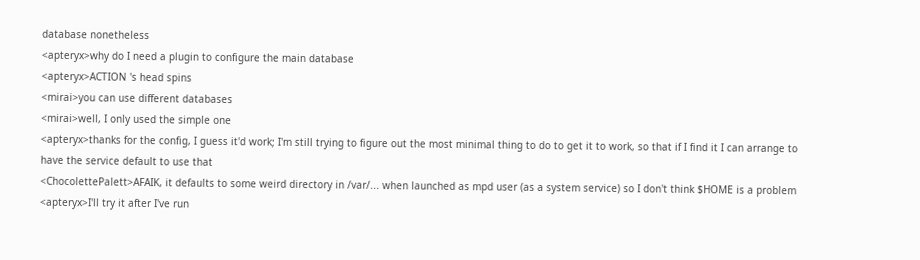database nonetheless
<apteryx>why do I need a plugin to configure the main database
<apteryx>ACTION 's head spins
<mirai>you can use different databases
<mirai>well, I only used the simple one
<apteryx>thanks for the config, I guess it'd work; I'm still trying to figure out the most minimal thing to do to get it to work, so that if I find it I can arrange to have the service default to use that
<ChocolettePalett>AFAIK, it defaults to some weird directory in /var/... when launched as mpd user (as a system service) so I don't think $HOME is a problem
<apteryx>I'll try it after I've run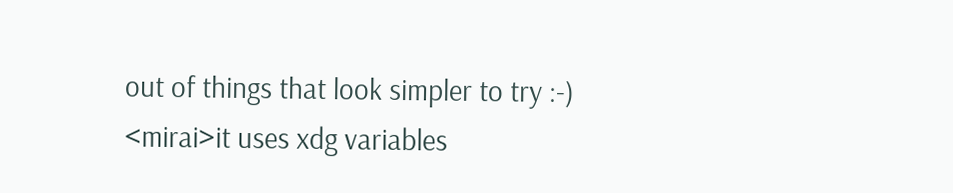out of things that look simpler to try :-)
<mirai>it uses xdg variables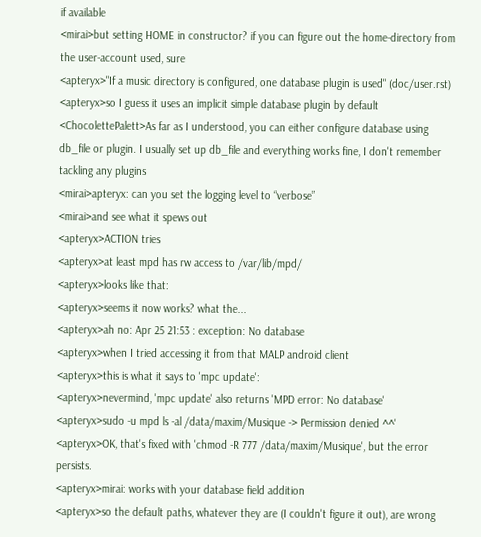if available
<mirai>but setting HOME in constructor? if you can figure out the home-directory from the user-account used, sure
<apteryx>"If a music directory is configured, one database plugin is used" (doc/user.rst)
<apteryx>so I guess it uses an implicit simple database plugin by default
<ChocolettePalett>As far as I understood, you can either configure database using db_file or plugin. I usually set up db_file and everything works fine, I don't remember tackling any plugins
<mirai>apteryx: can you set the logging level to “verbose”
<mirai>and see what it spews out
<apteryx>ACTION tries
<apteryx>at least mpd has rw access to /var/lib/mpd/
<apteryx>looks like that:
<apteryx>seems it now works? what the...
<apteryx>ah no: Apr 25 21:53 : exception: No database
<apteryx>when I tried accessing it from that MALP android client
<apteryx>this is what it says to 'mpc update':
<apteryx>nevermind, 'mpc update' also returns 'MPD error: No database'
<apteryx>sudo -u mpd ls -al /data/maxim/Musique -> Permission denied ^^'
<apteryx>OK, that's fixed with 'chmod -R 777 /data/maxim/Musique', but the error persists.
<apteryx>mirai: works with your database field addition
<apteryx>so the default paths, whatever they are (I couldn't figure it out), are wrong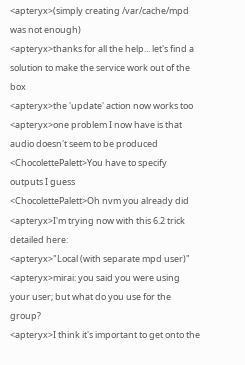<apteryx>(simply creating /var/cache/mpd was not enough)
<apteryx>thanks for all the help... let's find a solution to make the service work out of the box
<apteryx>the 'update' action now works too
<apteryx>one problem I now have is that audio doesn't seem to be produced
<ChocolettePalett>You have to specify outputs I guess
<ChocolettePalett>Oh nvm you already did
<apteryx>I'm trying now with this 6.2 trick detailed here:
<apteryx>"Local (with separate mpd user)"
<apteryx>mirai: you said you were using your user; but what do you use for the group?
<apteryx>I think it's important to get onto the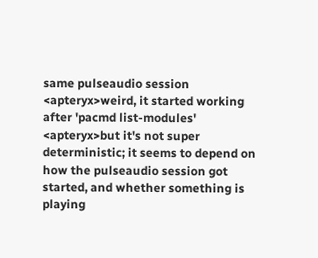same pulseaudio session
<apteryx>weird, it started working after 'pacmd list-modules'
<apteryx>but it's not super deterministic; it seems to depend on how the pulseaudio session got started, and whether something is playing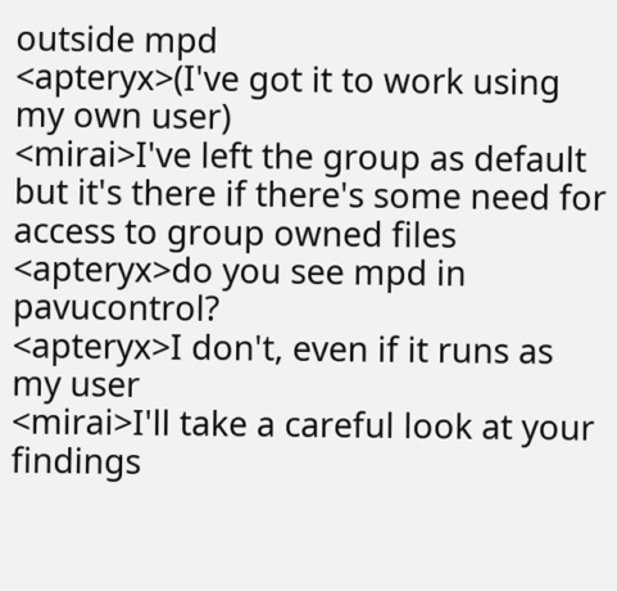outside mpd
<apteryx>(I've got it to work using my own user)
<mirai>I've left the group as default but it's there if there's some need for access to group owned files
<apteryx>do you see mpd in pavucontrol?
<apteryx>I don't, even if it runs as my user
<mirai>I'll take a careful look at your findings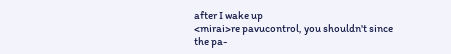after I wake up
<mirai>re pavucontrol, you shouldn't since the pa-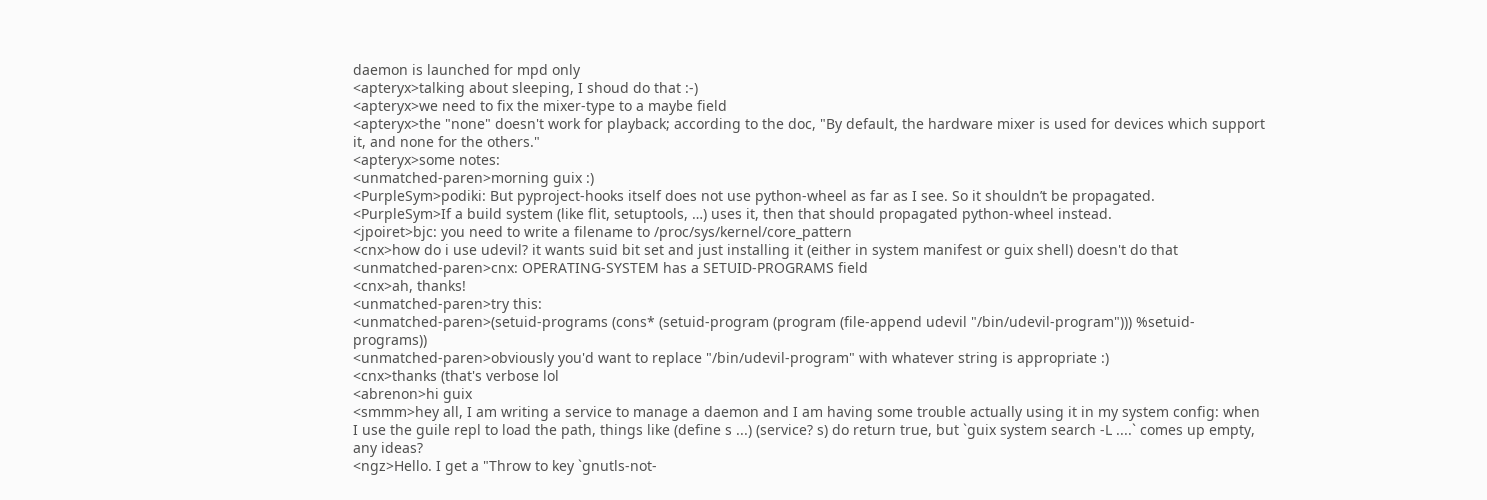daemon is launched for mpd only
<apteryx>talking about sleeping, I shoud do that :-)
<apteryx>we need to fix the mixer-type to a maybe field
<apteryx>the "none" doesn't work for playback; according to the doc, "By default, the hardware mixer is used for devices which support it, and none for the others."
<apteryx>some notes:
<unmatched-paren>morning guix :)
<PurpleSym>podiki: But pyproject-hooks itself does not use python-wheel as far as I see. So it shouldn’t be propagated.
<PurpleSym>If a build system (like flit, setuptools, …) uses it, then that should propagated python-wheel instead.
<jpoiret>bjc: you need to write a filename to /proc/sys/kernel/core_pattern
<cnx>how do i use udevil? it wants suid bit set and just installing it (either in system manifest or guix shell) doesn't do that
<unmatched-paren>cnx: OPERATING-SYSTEM has a SETUID-PROGRAMS field
<cnx>ah, thanks!
<unmatched-paren>try this:
<unmatched-paren>(setuid-programs (cons* (setuid-program (program (file-append udevil "/bin/udevil-program"))) %setuid-programs))
<unmatched-paren>obviously you'd want to replace "/bin/udevil-program" with whatever string is appropriate :)
<cnx>thanks (that's verbose lol
<abrenon>hi guix
<smmm>hey all, I am writing a service to manage a daemon and I am having some trouble actually using it in my system config: when I use the guile repl to load the path, things like (define s ...) (service? s) do return true, but `guix system search -L ....` comes up empty, any ideas?
<ngz>Hello. I get a "Throw to key `gnutls-not-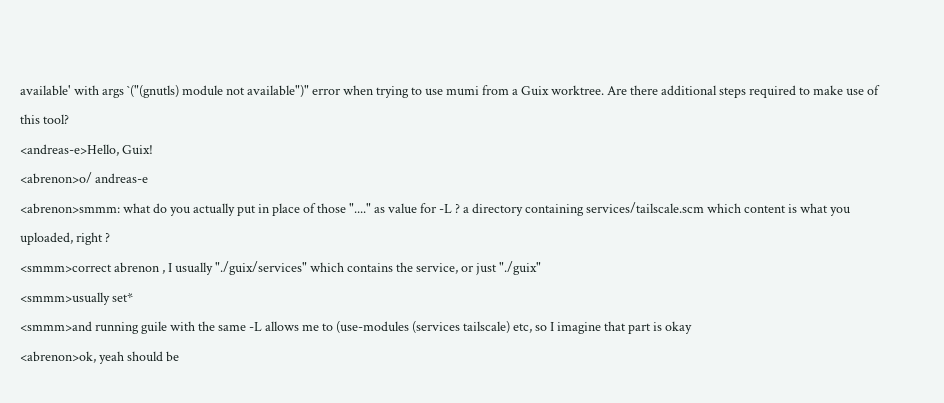available' with args `("(gnutls) module not available")" error when trying to use mumi from a Guix worktree. Are there additional steps required to make use of this tool?
<andreas-e>Hello, Guix!
<abrenon>o/ andreas-e
<abrenon>smmm: what do you actually put in place of those "...." as value for -L ? a directory containing services/tailscale.scm which content is what you uploaded, right ?
<smmm>correct abrenon , I usually "./guix/services" which contains the service, or just "./guix"
<smmm>usually set*
<smmm>and running guile with the same -L allows me to (use-modules (services tailscale) etc, so I imagine that part is okay
<abrenon>ok, yeah should be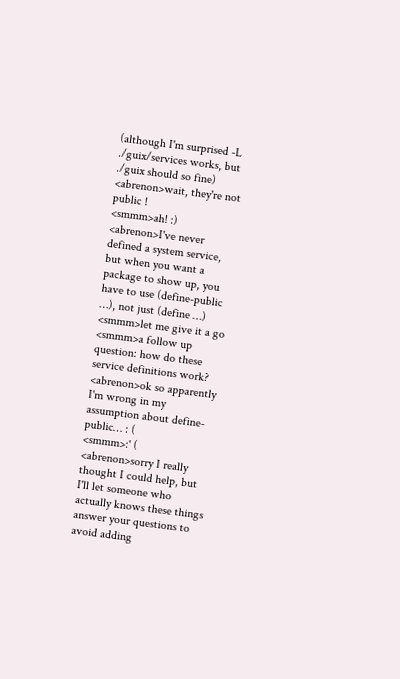(although I'm surprised -L ./guix/services works, but ./guix should so fine)
<abrenon>wait, they're not public !
<smmm>ah! :)
<abrenon>I've never defined a system service, but when you want a package to show up, you have to use (define-public …), not just (define …)
<smmm>let me give it a go
<smmm>a follow up question: how do these service definitions work?
<abrenon>ok so apparently I'm wrong in my assumption about define-public… : (
<smmm>:' (
<abrenon>sorry I really thought I could help, but I'll let someone who actually knows these things answer your questions to avoid adding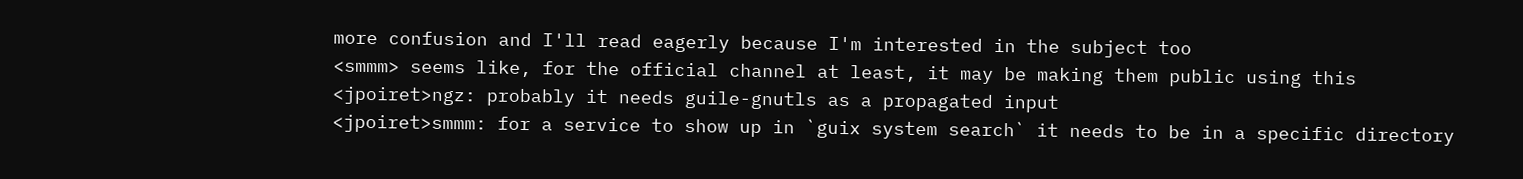more confusion and I'll read eagerly because I'm interested in the subject too
<smmm> seems like, for the official channel at least, it may be making them public using this
<jpoiret>ngz: probably it needs guile-gnutls as a propagated input
<jpoiret>smmm: for a service to show up in `guix system search` it needs to be in a specific directory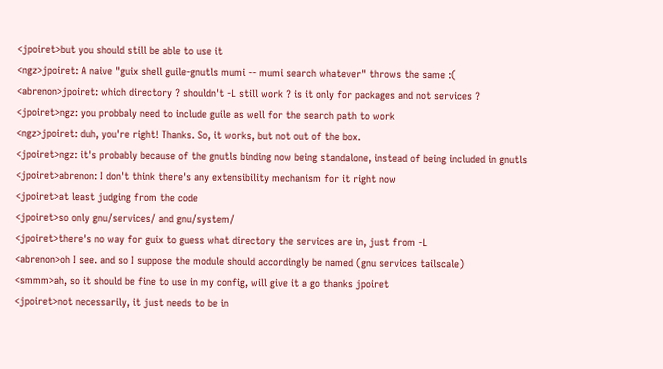<jpoiret>but you should still be able to use it
<ngz>jpoiret: A naive "guix shell guile-gnutls mumi -- mumi search whatever" throws the same :(
<abrenon>jpoiret: which directory ? shouldn't -L still work ? is it only for packages and not services ?
<jpoiret>ngz: you probbaly need to include guile as well for the search path to work
<ngz>jpoiret: duh, you're right! Thanks. So, it works, but not out of the box.
<jpoiret>ngz: it's probably because of the gnutls binding now being standalone, instead of being included in gnutls
<jpoiret>abrenon: I don't think there's any extensibility mechanism for it right now
<jpoiret>at least judging from the code
<jpoiret>so only gnu/services/ and gnu/system/
<jpoiret>there's no way for guix to guess what directory the services are in, just from -L
<abrenon>oh I see. and so I suppose the module should accordingly be named (gnu services tailscale)
<smmm>ah, so it should be fine to use in my config, will give it a go thanks jpoiret
<jpoiret>not necessarily, it just needs to be in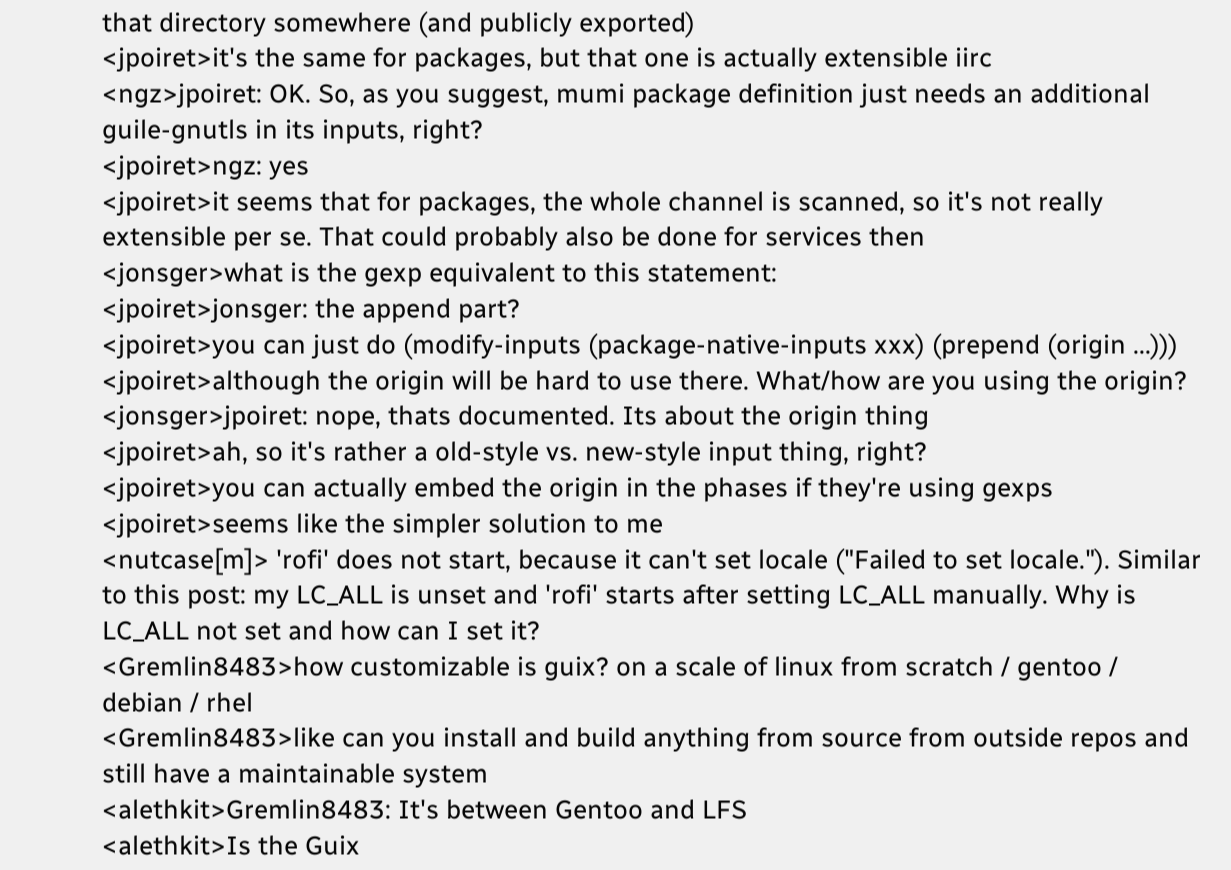that directory somewhere (and publicly exported)
<jpoiret>it's the same for packages, but that one is actually extensible iirc
<ngz>jpoiret: OK. So, as you suggest, mumi package definition just needs an additional guile-gnutls in its inputs, right?
<jpoiret>ngz: yes
<jpoiret>it seems that for packages, the whole channel is scanned, so it's not really extensible per se. That could probably also be done for services then
<jonsger>what is the gexp equivalent to this statement:
<jpoiret>jonsger: the append part?
<jpoiret>you can just do (modify-inputs (package-native-inputs xxx) (prepend (origin ...)))
<jpoiret>although the origin will be hard to use there. What/how are you using the origin?
<jonsger>jpoiret: nope, thats documented. Its about the origin thing
<jpoiret>ah, so it's rather a old-style vs. new-style input thing, right?
<jpoiret>you can actually embed the origin in the phases if they're using gexps
<jpoiret>seems like the simpler solution to me
<nutcase[m]> 'rofi' does not start, because it can't set locale ("Failed to set locale."). Similar to this post: my LC_ALL is unset and 'rofi' starts after setting LC_ALL manually. Why is LC_ALL not set and how can I set it?
<Gremlin8483>how customizable is guix? on a scale of linux from scratch / gentoo / debian / rhel
<Gremlin8483>like can you install and build anything from source from outside repos and still have a maintainable system
<alethkit>Gremlin8483: It's between Gentoo and LFS
<alethkit>Is the Guix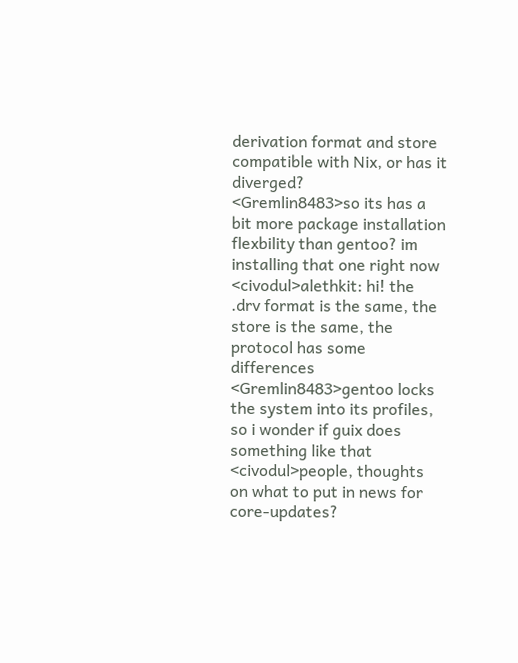derivation format and store compatible with Nix, or has it diverged?
<Gremlin8483>so its has a bit more package installation flexbility than gentoo? im installing that one right now
<civodul>alethkit: hi! the .drv format is the same, the store is the same, the protocol has some differences
<Gremlin8483>gentoo locks the system into its profiles, so i wonder if guix does something like that
<civodul>people, thoughts on what to put in news for core-updates?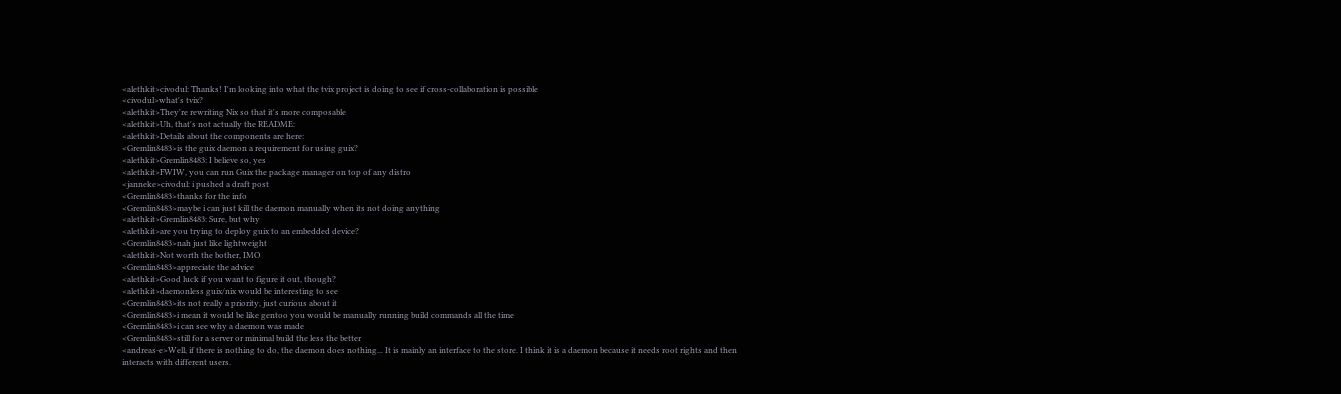<alethkit>civodul: Thanks! I'm looking into what the tvix project is doing to see if cross-collaboration is possible
<civodul>what's tvix?
<alethkit>They're rewriting Nix so that it's more composable
<alethkit>Uh, that's not actually the README:
<alethkit>Details about the components are here:
<Gremlin8483>is the guix daemon a requirement for using guix?
<alethkit>Gremlin8483: I believe so, yes
<alethkit>FWIW, you can run Guix the package manager on top of any distro
<janneke>civodul: i pushed a draft post
<Gremlin8483>thanks for the info
<Gremlin8483>maybe i can just kill the daemon manually when its not doing anything
<alethkit>Gremlin8483: Sure, but why
<alethkit>are you trying to deploy guix to an embedded device?
<Gremlin8483>nah just like lightweight
<alethkit>Not worth the bother, IMO
<Gremlin8483>appreciate the advice
<alethkit>Good luck if you want to figure it out, though?
<alethkit>daemonless guix/nix would be interesting to see
<Gremlin8483>its not really a priority, just curious about it
<Gremlin8483>i mean it would be like gentoo you would be manually running build commands all the time
<Gremlin8483>i can see why a daemon was made
<Gremlin8483>still for a server or minimal build the less the better
<andreas-e>Well, if there is nothing to do, the daemon does nothing... It is mainly an interface to the store. I think it is a daemon because it needs root rights and then interacts with different users.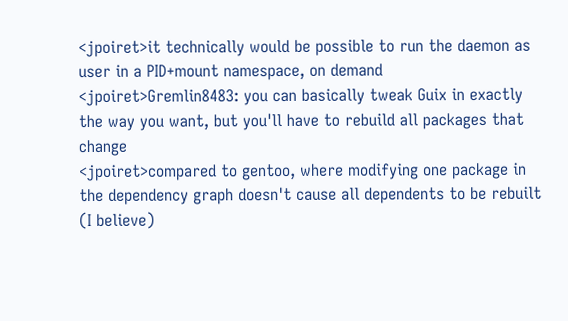<jpoiret>it technically would be possible to run the daemon as user in a PID+mount namespace, on demand
<jpoiret>Gremlin8483: you can basically tweak Guix in exactly the way you want, but you'll have to rebuild all packages that change
<jpoiret>compared to gentoo, where modifying one package in the dependency graph doesn't cause all dependents to be rebuilt (I believe)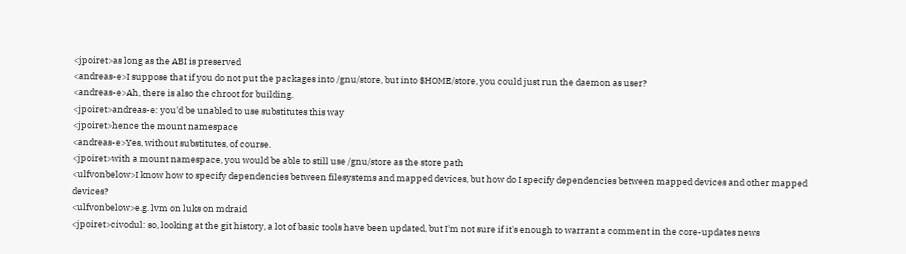<jpoiret>as long as the ABI is preserved
<andreas-e>I suppose that if you do not put the packages into /gnu/store, but into $HOME/store, you could just run the daemon as user?
<andreas-e>Ah, there is also the chroot for building.
<jpoiret>andreas-e: you'd be unabled to use substitutes this way
<jpoiret>hence the mount namespace
<andreas-e>Yes, without substitutes, of course.
<jpoiret>with a mount namespace, you would be able to still use /gnu/store as the store path
<ulfvonbelow>I know how to specify dependencies between filesystems and mapped devices, but how do I specify dependencies between mapped devices and other mapped devices?
<ulfvonbelow>e.g. lvm on luks on mdraid
<jpoiret>civodul: so, looking at the git history, a lot of basic tools have been updated, but I'm not sure if it's enough to warrant a comment in the core-updates news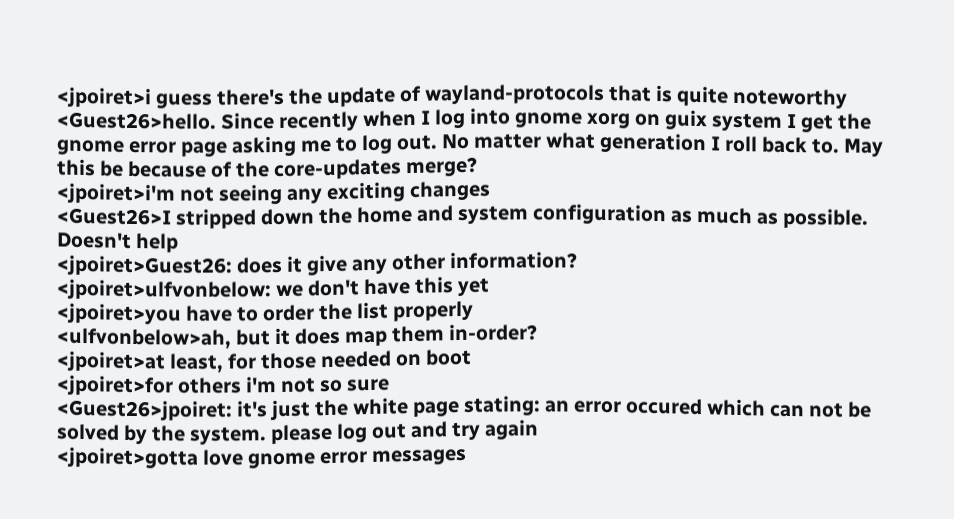<jpoiret>i guess there's the update of wayland-protocols that is quite noteworthy
<Guest26>hello. Since recently when I log into gnome xorg on guix system I get the gnome error page asking me to log out. No matter what generation I roll back to. May this be because of the core-updates merge?
<jpoiret>i'm not seeing any exciting changes
<Guest26>I stripped down the home and system configuration as much as possible. Doesn't help
<jpoiret>Guest26: does it give any other information?
<jpoiret>ulfvonbelow: we don't have this yet
<jpoiret>you have to order the list properly
<ulfvonbelow>ah, but it does map them in-order?
<jpoiret>at least, for those needed on boot
<jpoiret>for others i'm not so sure
<Guest26>jpoiret: it's just the white page stating: an error occured which can not be solved by the system. please log out and try again
<jpoiret>gotta love gnome error messages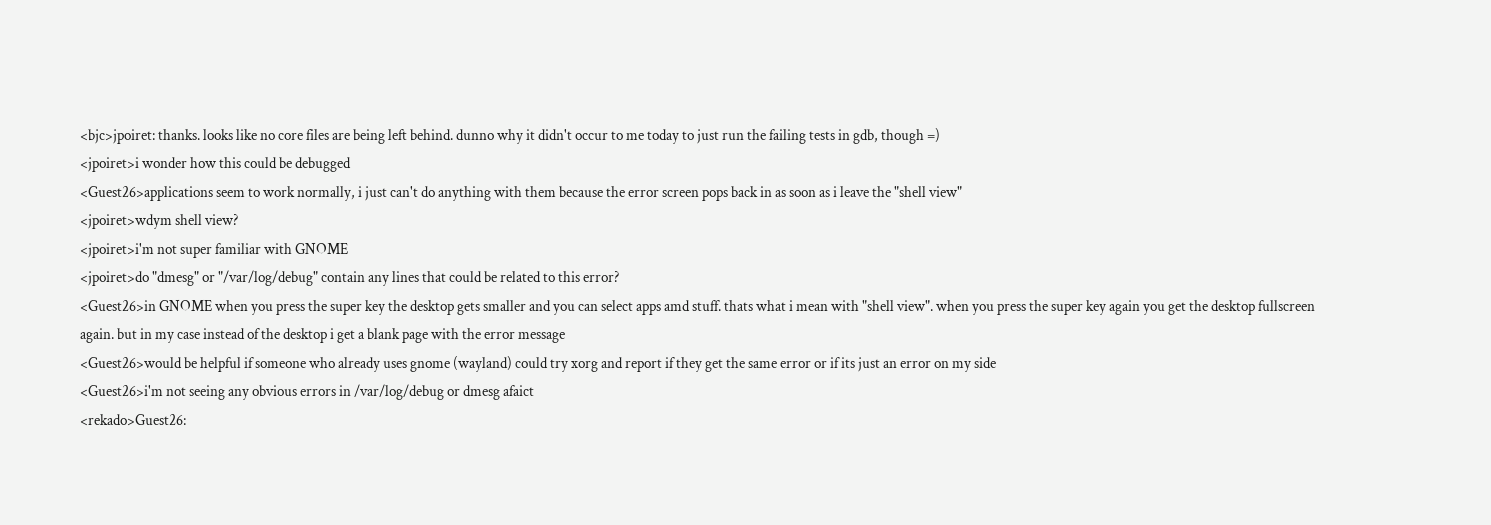<bjc>jpoiret: thanks. looks like no core files are being left behind. dunno why it didn't occur to me today to just run the failing tests in gdb, though =)
<jpoiret>i wonder how this could be debugged
<Guest26>applications seem to work normally, i just can't do anything with them because the error screen pops back in as soon as i leave the "shell view"
<jpoiret>wdym shell view?
<jpoiret>i'm not super familiar with GNOME
<jpoiret>do "dmesg" or "/var/log/debug" contain any lines that could be related to this error?
<Guest26>in GNOME when you press the super key the desktop gets smaller and you can select apps amd stuff. thats what i mean with "shell view". when you press the super key again you get the desktop fullscreen again. but in my case instead of the desktop i get a blank page with the error message
<Guest26>would be helpful if someone who already uses gnome (wayland) could try xorg and report if they get the same error or if its just an error on my side
<Guest26>i'm not seeing any obvious errors in /var/log/debug or dmesg afaict
<rekado>Guest26: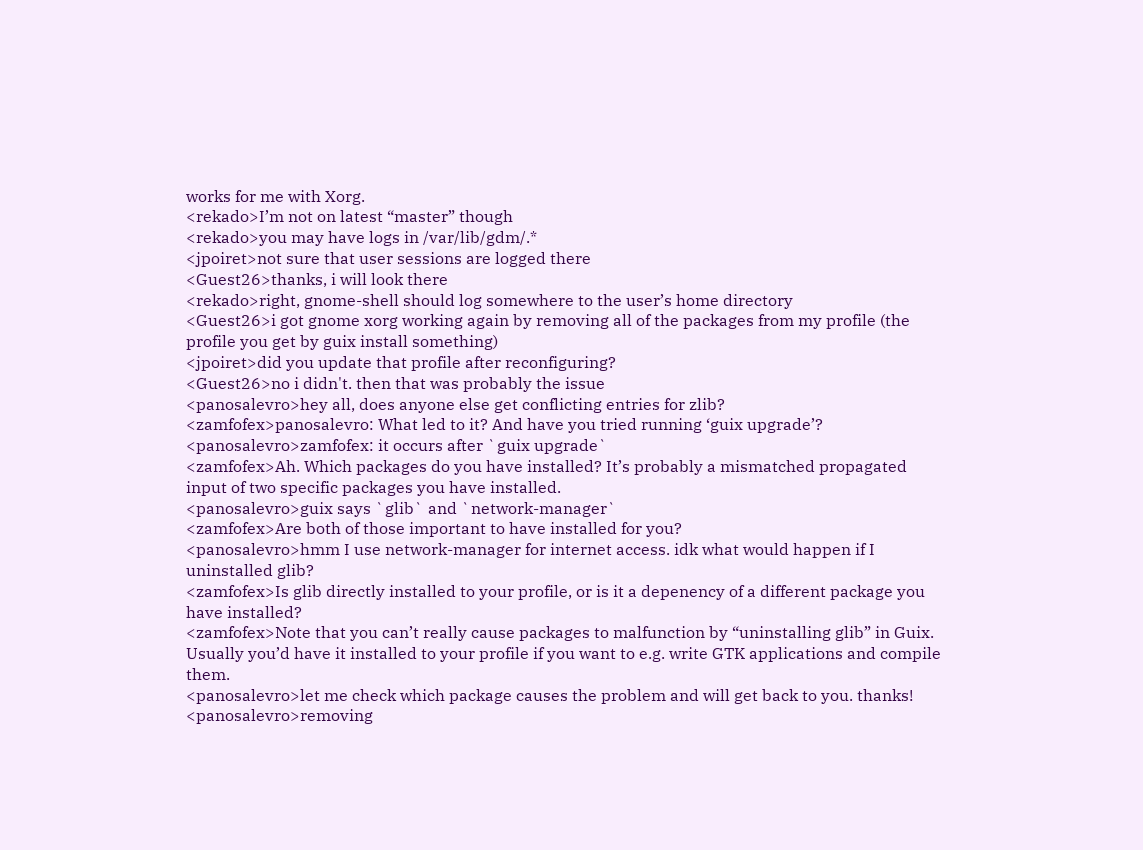works for me with Xorg.
<rekado>I’m not on latest “master” though
<rekado>you may have logs in /var/lib/gdm/.*
<jpoiret>not sure that user sessions are logged there
<Guest26>thanks, i will look there
<rekado>right, gnome-shell should log somewhere to the user’s home directory
<Guest26>i got gnome xorg working again by removing all of the packages from my profile (the profile you get by guix install something)
<jpoiret>did you update that profile after reconfiguring?
<Guest26>no i didn't. then that was probably the issue
<panosalevro>hey all, does anyone else get conflicting entries for zlib?
<zamfofex>panosalevro: What led to it? And have you tried running ‘guix upgrade’?
<panosalevro>zamfofex: it occurs after `guix upgrade`
<zamfofex>Ah. Which packages do you have installed? It’s probably a mismatched propagated input of two specific packages you have installed.
<panosalevro>guix says `glib` and `network-manager`
<zamfofex>Are both of those important to have installed for you?
<panosalevro>hmm I use network-manager for internet access. idk what would happen if I uninstalled glib?
<zamfofex>Is glib directly installed to your profile, or is it a depenency of a different package you have installed?
<zamfofex>Note that you can’t really cause packages to malfunction by “uninstalling glib” in Guix. Usually you’d have it installed to your profile if you want to e.g. write GTK applications and compile them.
<panosalevro>let me check which package causes the problem and will get back to you. thanks!
<panosalevro>removing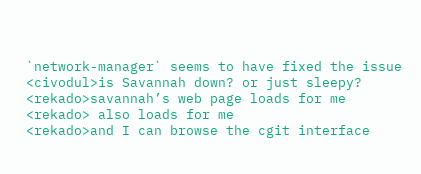`network-manager` seems to have fixed the issue
<civodul>is Savannah down? or just sleepy?
<rekado>savannah’s web page loads for me
<rekado> also loads for me
<rekado>and I can browse the cgit interface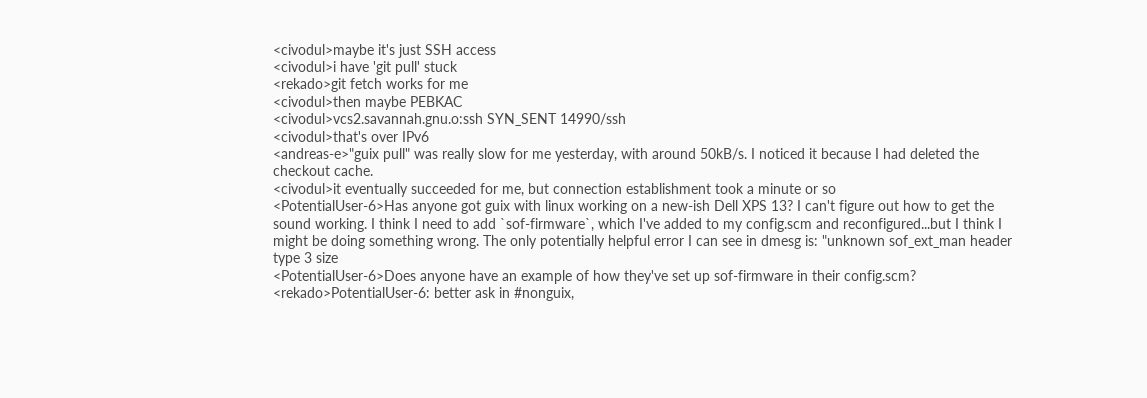<civodul>maybe it's just SSH access
<civodul>i have 'git pull' stuck
<rekado>git fetch works for me
<civodul>then maybe PEBKAC
<civodul>vcs2.savannah.gnu.o:ssh SYN_SENT 14990/ssh
<civodul>that's over IPv6
<andreas-e>"guix pull" was really slow for me yesterday, with around 50kB/s. I noticed it because I had deleted the checkout cache.
<civodul>it eventually succeeded for me, but connection establishment took a minute or so
<PotentialUser-6>Has anyone got guix with linux working on a new-ish Dell XPS 13? I can't figure out how to get the sound working. I think I need to add `sof-firmware`, which I've added to my config.scm and reconfigured...but I think I might be doing something wrong. The only potentially helpful error I can see in dmesg is: "unknown sof_ext_man header type 3 size
<PotentialUser-6>Does anyone have an example of how they've set up sof-firmware in their config.scm?
<rekado>PotentialUser-6: better ask in #nonguix,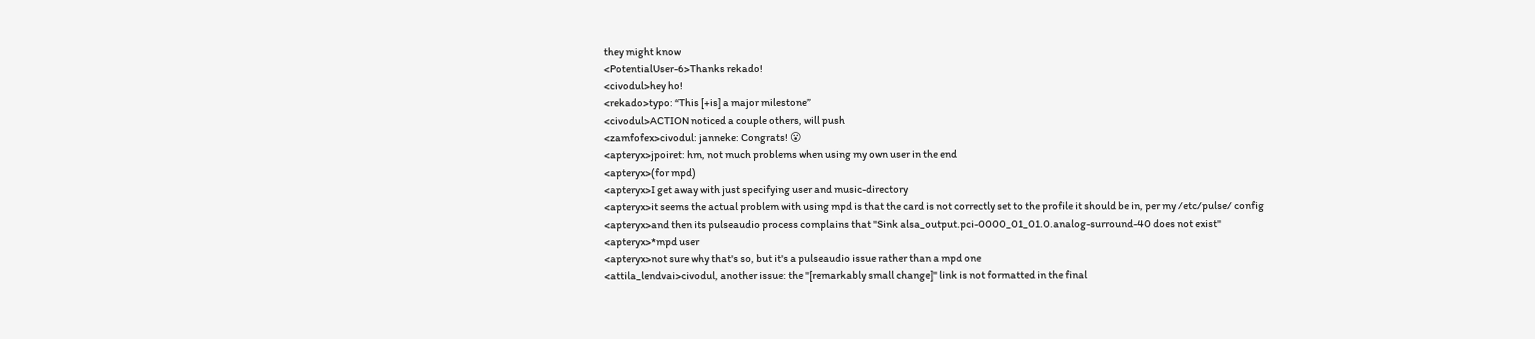they might know
<PotentialUser-6>Thanks rekado!
<civodul>hey ho!
<rekado>typo: “This [+is] a major milestone”
<civodul>ACTION noticed a couple others, will push
<zamfofex>civodul: janneke: Congrats! 😮
<apteryx>jpoiret: hm, not much problems when using my own user in the end
<apteryx>(for mpd)
<apteryx>I get away with just specifying user and music-directory
<apteryx>it seems the actual problem with using mpd is that the card is not correctly set to the profile it should be in, per my /etc/pulse/ config
<apteryx>and then its pulseaudio process complains that "Sink alsa_output.pci-0000_01_01.0.analog-surround-40 does not exist"
<apteryx>*mpd user
<apteryx>not sure why that's so, but it's a pulseaudio issue rather than a mpd one
<attila_lendvai>civodul, another issue: the "[remarkably small change]" link is not formatted in the final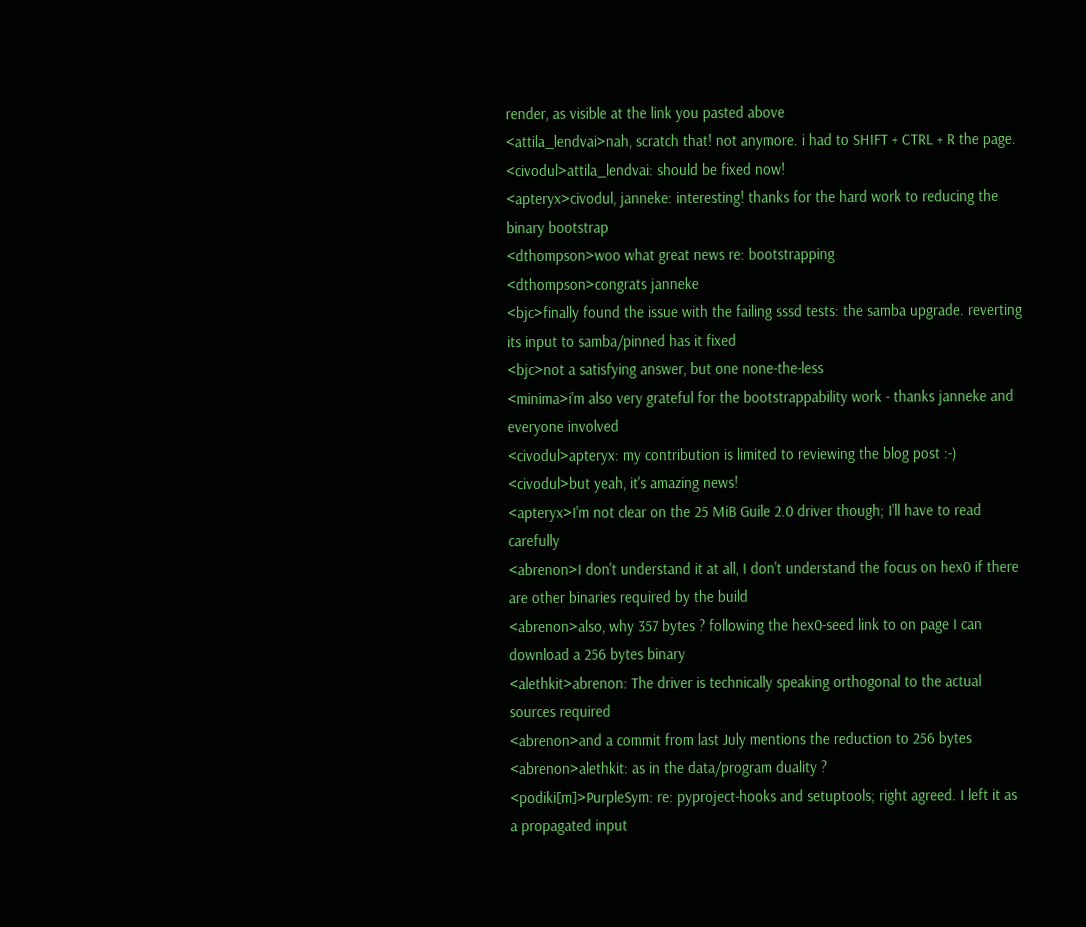render, as visible at the link you pasted above
<attila_lendvai>nah, scratch that! not anymore. i had to SHIFT + CTRL + R the page.
<civodul>attila_lendvai: should be fixed now!
<apteryx>civodul, janneke: interesting! thanks for the hard work to reducing the binary bootstrap
<dthompson>woo what great news re: bootstrapping
<dthompson>congrats janneke
<bjc>finally found the issue with the failing sssd tests: the samba upgrade. reverting its input to samba/pinned has it fixed
<bjc>not a satisfying answer, but one none-the-less
<minima>i'm also very grateful for the bootstrappability work - thanks janneke and everyone involved
<civodul>apteryx: my contribution is limited to reviewing the blog post :-)
<civodul>but yeah, it's amazing news!
<apteryx>I'm not clear on the 25 MiB Guile 2.0 driver though; I'll have to read carefully
<abrenon>I don't understand it at all, I don't understand the focus on hex0 if there are other binaries required by the build
<abrenon>also, why 357 bytes ? following the hex0-seed link to on page I can download a 256 bytes binary
<alethkit>abrenon: The driver is technically speaking orthogonal to the actual sources required
<abrenon>and a commit from last July mentions the reduction to 256 bytes
<abrenon>alethkit: as in the data/program duality ?
<podiki[m]>PurpleSym: re: pyproject-hooks and setuptools; right agreed. I left it as a propagated input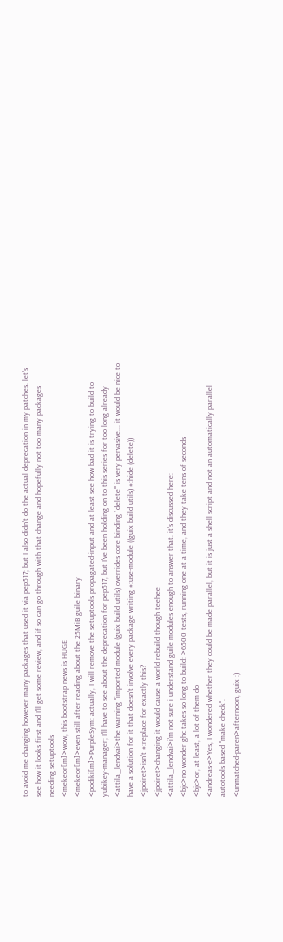to avoid me changing however many packages that used it via pep517; but I also didn't do the actual deprecation in my patches. let's see how it looks first and I'll get some review, and if so can go through with that change and hopefully not too many packages needing setuptools
<mekeor[m]>wow, this bootstrap news is HUGE
<mekeor[m]>even still after reading about the 25MiB guile binary
<podiki[m]>PurpleSym: actually, I will remove the setuptools propagated-input and at least see how bad it is trying to build to yubikey-manager; I'll have to see about the deprecation for pep517, but I've been holding on to this series for too long already
<attila_lendvai>the warning "imported module (guix build utils) overrides core binding `delete'" is very pervasive... it would be nice to have a solution for it that doesn't involve every package writing #:use-module ((guix build utils) #:hide (delete))
<jpoiret>isn't #:replace for exactly this?
<jpoiret>changing it would cause a world rebuild though teehee
<attila_lendvai>i'm not sure i understand guile modules enough to answer that. it's discussed here:
<bjc>no wonder ghc takes so long to build: >6500 tests, running one at a time, and they take tens of seconds
<bjc>or, at least, a lot of them do
<andreas-e>Yes, I wondered whether they could be made parallel, but it is just a shell script and not an automatically parallel autotools based "make check".
<unmatched-paren>afternoon, guix :)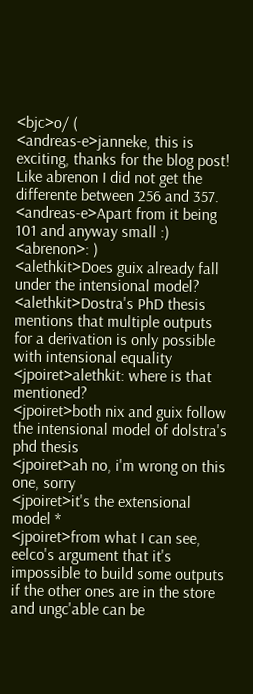<bjc>o/ (
<andreas-e>janneke, this is exciting, thanks for the blog post! Like abrenon I did not get the differente between 256 and 357.
<andreas-e>Apart from it being 101 and anyway small :)
<abrenon>: )
<alethkit>Does guix already fall under the intensional model?
<alethkit>Dostra's PhD thesis mentions that multiple outputs for a derivation is only possible with intensional equality
<jpoiret>alethkit: where is that mentioned?
<jpoiret>both nix and guix follow the intensional model of dolstra's phd thesis
<jpoiret>ah no, i'm wrong on this one, sorry
<jpoiret>it's the extensional model *
<jpoiret>from what I can see, eelco's argument that it's impossible to build some outputs if the other ones are in the store and ungc'able can be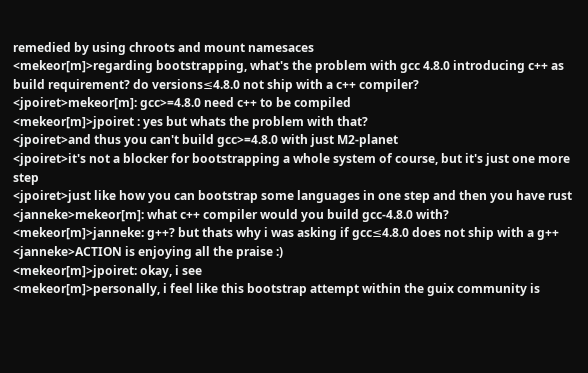remedied by using chroots and mount namesaces
<mekeor[m]>regarding bootstrapping, what's the problem with gcc 4.8.0 introducing c++ as build requirement? do versions≤4.8.0 not ship with a c++ compiler?
<jpoiret>mekeor[m]: gcc>=4.8.0 need c++ to be compiled
<mekeor[m]>jpoiret : yes but whats the problem with that?
<jpoiret>and thus you can't build gcc>=4.8.0 with just M2-planet
<jpoiret>it's not a blocker for bootstrapping a whole system of course, but it's just one more step
<jpoiret>just like how you can bootstrap some languages in one step and then you have rust
<janneke>mekeor[m]: what c++ compiler would you build gcc-4.8.0 with?
<mekeor[m]>janneke: g++? but thats why i was asking if gcc≤4.8.0 does not ship with a g++
<janneke>ACTION is enjoying all the praise :)
<mekeor[m]>jpoiret: okay, i see
<mekeor[m]>personally, i feel like this bootstrap attempt within the guix community is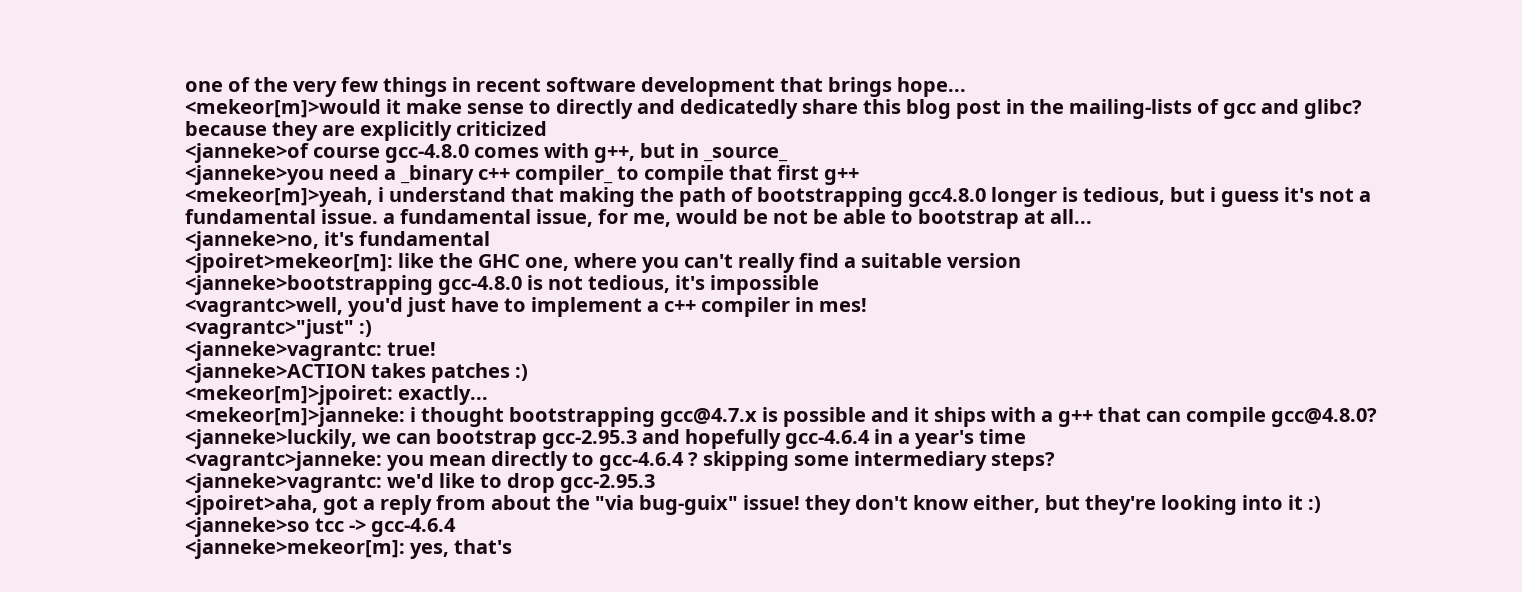one of the very few things in recent software development that brings hope...
<mekeor[m]>would it make sense to directly and dedicatedly share this blog post in the mailing-lists of gcc and glibc? because they are explicitly criticized
<janneke>of course gcc-4.8.0 comes with g++, but in _source_
<janneke>you need a _binary c++ compiler_ to compile that first g++
<mekeor[m]>yeah, i understand that making the path of bootstrapping gcc4.8.0 longer is tedious, but i guess it's not a fundamental issue. a fundamental issue, for me, would be not be able to bootstrap at all...
<janneke>no, it's fundamental
<jpoiret>mekeor[m]: like the GHC one, where you can't really find a suitable version
<janneke>bootstrapping gcc-4.8.0 is not tedious, it's impossible
<vagrantc>well, you'd just have to implement a c++ compiler in mes!
<vagrantc>"just" :)
<janneke>vagrantc: true!
<janneke>ACTION takes patches :)
<mekeor[m]>jpoiret: exactly...
<mekeor[m]>janneke: i thought bootstrapping gcc@4.7.x is possible and it ships with a g++ that can compile gcc@4.8.0?
<janneke>luckily, we can bootstrap gcc-2.95.3 and hopefully gcc-4.6.4 in a year's time
<vagrantc>janneke: you mean directly to gcc-4.6.4 ? skipping some intermediary steps?
<janneke>vagrantc: we'd like to drop gcc-2.95.3
<jpoiret>aha, got a reply from about the "via bug-guix" issue! they don't know either, but they're looking into it :)
<janneke>so tcc -> gcc-4.6.4
<janneke>mekeor[m]: yes, that's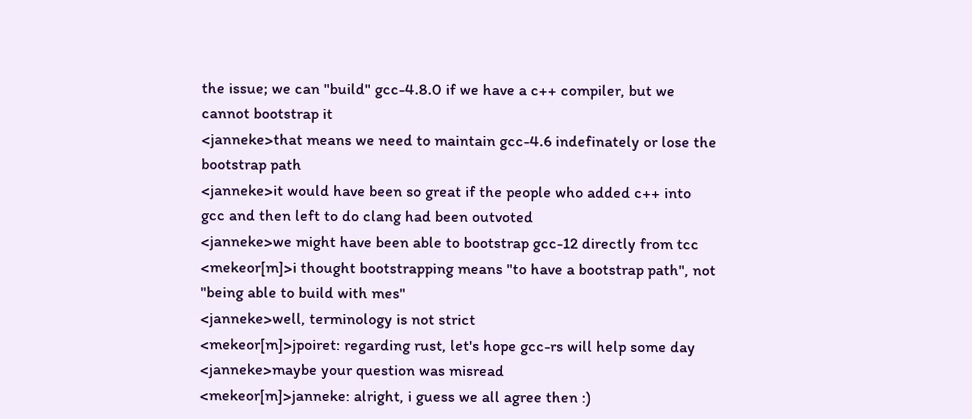the issue; we can "build" gcc-4.8.0 if we have a c++ compiler, but we cannot bootstrap it
<janneke>that means we need to maintain gcc-4.6 indefinately or lose the bootstrap path
<janneke>it would have been so great if the people who added c++ into gcc and then left to do clang had been outvoted
<janneke>we might have been able to bootstrap gcc-12 directly from tcc
<mekeor[m]>i thought bootstrapping means "to have a bootstrap path", not "being able to build with mes"
<janneke>well, terminology is not strict
<mekeor[m]>jpoiret: regarding rust, let's hope gcc-rs will help some day
<janneke>maybe your question was misread
<mekeor[m]>janneke: alright, i guess we all agree then :)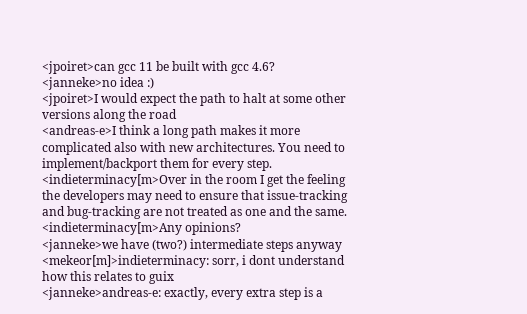<jpoiret>can gcc 11 be built with gcc 4.6?
<janneke>no idea :)
<jpoiret>I would expect the path to halt at some other versions along the road
<andreas-e>I think a long path makes it more complicated also with new architectures. You need to implement/backport them for every step.
<indieterminacy[m>Over in the room I get the feeling the developers may need to ensure that issue-tracking and bug-tracking are not treated as one and the same.
<indieterminacy[m>Any opinions?
<janneke>we have (two?) intermediate steps anyway
<mekeor[m]>indieterminacy: sorr, i dont understand how this relates to guix
<janneke>andreas-e: exactly, every extra step is a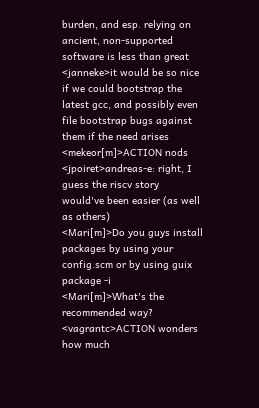burden, and esp. relying on ancient, non-supported software is less than great
<janneke>it would be so nice if we could bootstrap the latest gcc, and possibly even file bootstrap bugs against them if the need arises
<mekeor[m]>ACTION nods
<jpoiret>andreas-e: right, I guess the riscv story would've been easier (as well as others)
<Mari[m]>Do you guys install packages by using your config.scm or by using guix package -i
<Mari[m]>What's the recommended way?
<vagrantc>ACTION wonders how much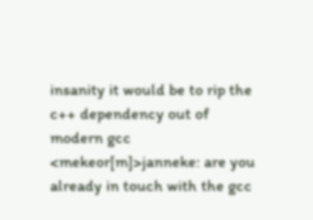insanity it would be to rip the c++ dependency out of modern gcc
<mekeor[m]>janneke: are you already in touch with the gcc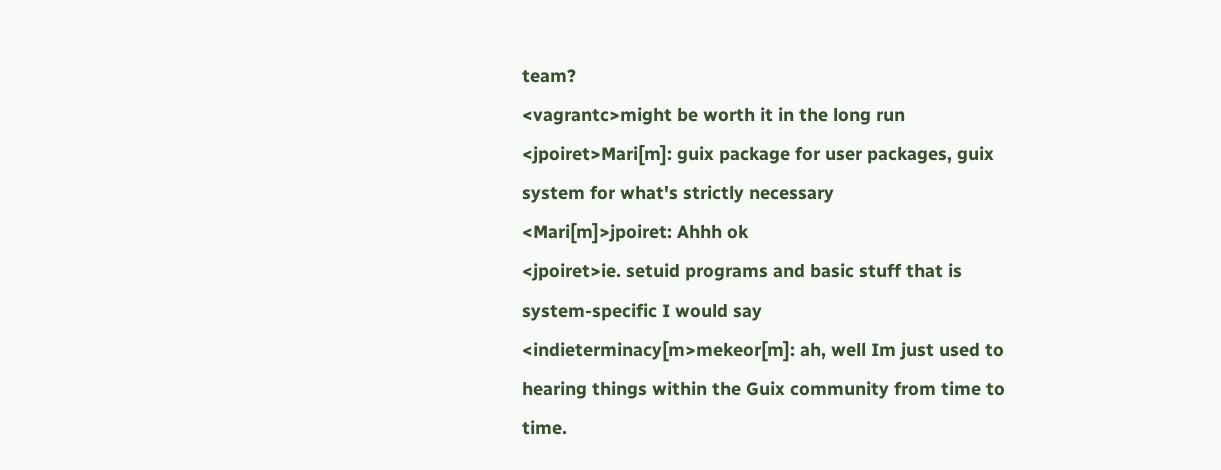team?
<vagrantc>might be worth it in the long run
<jpoiret>Mari[m]: guix package for user packages, guix system for what's strictly necessary
<Mari[m]>jpoiret: Ahhh ok
<jpoiret>ie. setuid programs and basic stuff that is system-specific I would say
<indieterminacy[m>mekeor[m]: ah, well Im just used to hearing things within the Guix community from time to time.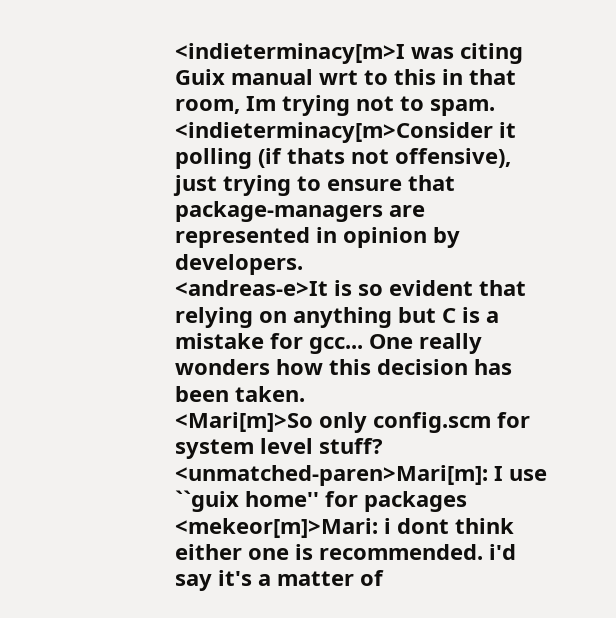<indieterminacy[m>I was citing Guix manual wrt to this in that room, Im trying not to spam.
<indieterminacy[m>Consider it polling (if thats not offensive), just trying to ensure that package-managers are represented in opinion by developers.
<andreas-e>It is so evident that relying on anything but C is a mistake for gcc... One really wonders how this decision has been taken.
<Mari[m]>So only config.scm for system level stuff?
<unmatched-paren>Mari[m]: I use ``guix home'' for packages
<mekeor[m]>Mari: i dont think either one is recommended. i'd say it's a matter of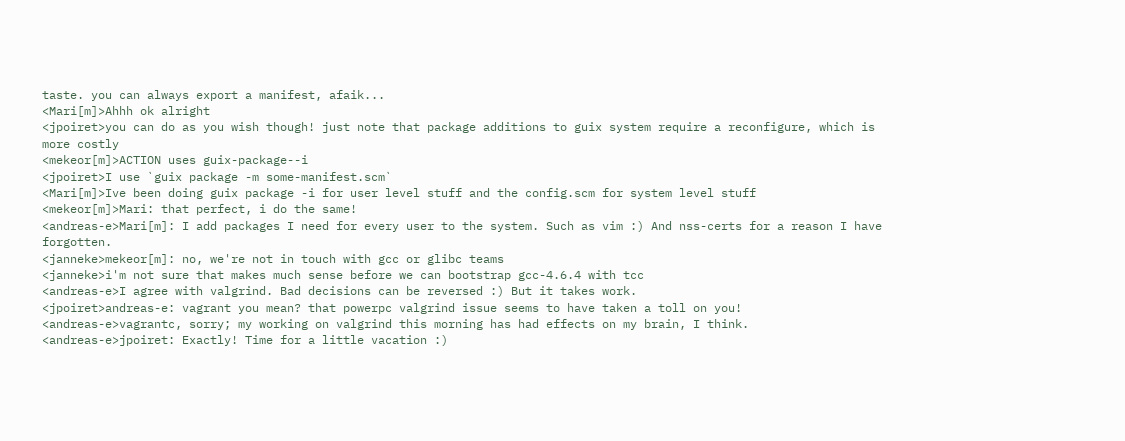taste. you can always export a manifest, afaik...
<Mari[m]>Ahhh ok alright
<jpoiret>you can do as you wish though! just note that package additions to guix system require a reconfigure, which is more costly
<mekeor[m]>ACTION uses guix-package--i
<jpoiret>I use `guix package -m some-manifest.scm`
<Mari[m]>Ive been doing guix package -i for user level stuff and the config.scm for system level stuff
<mekeor[m]>Mari: that perfect, i do the same!
<andreas-e>Mari[m]: I add packages I need for every user to the system. Such as vim :) And nss-certs for a reason I have forgotten.
<janneke>mekeor[m]: no, we're not in touch with gcc or glibc teams
<janneke>i'm not sure that makes much sense before we can bootstrap gcc-4.6.4 with tcc
<andreas-e>I agree with valgrind. Bad decisions can be reversed :) But it takes work.
<jpoiret>andreas-e: vagrant you mean? that powerpc valgrind issue seems to have taken a toll on you!
<andreas-e>vagrantc, sorry; my working on valgrind this morning has had effects on my brain, I think.
<andreas-e>jpoiret: Exactly! Time for a little vacation :)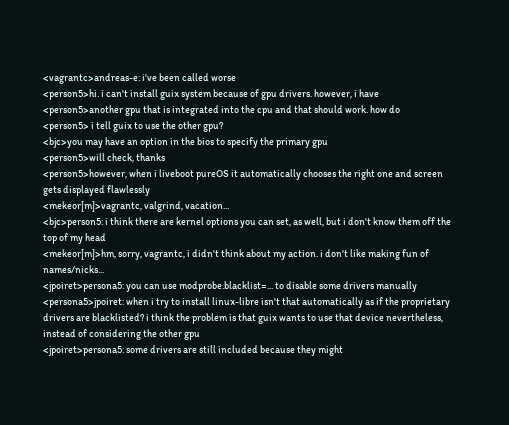<vagrantc>andreas-e: i've been called worse
<person5>hi. i can't install guix system because of gpu drivers. however, i have
<person5>another gpu that is integrated into the cpu and that should work. how do
<person5> i tell guix to use the other gpu?
<bjc>you may have an option in the bios to specify the primary gpu
<person5>will check, thanks
<person5>however, when i liveboot pureOS it automatically chooses the right one and screen gets displayed flawlessly
<mekeor[m]>vagrantc, valgrind, vacation...
<bjc>person5: i think there are kernel options you can set, as well, but i don't know them off the top of my head
<mekeor[m]>hm, sorry, vagrantc, i didn't think about my action. i don't like making fun of names/nicks...
<jpoiret>persona5: you can use modprobe.blacklist=... to disable some drivers manually
<persona5>jpoiret: when i try to install linux-libre isn't that automatically as if the proprietary drivers are blacklisted? i think the problem is that guix wants to use that device nevertheless, instead of considering the other gpu
<jpoiret>persona5: some drivers are still included because they might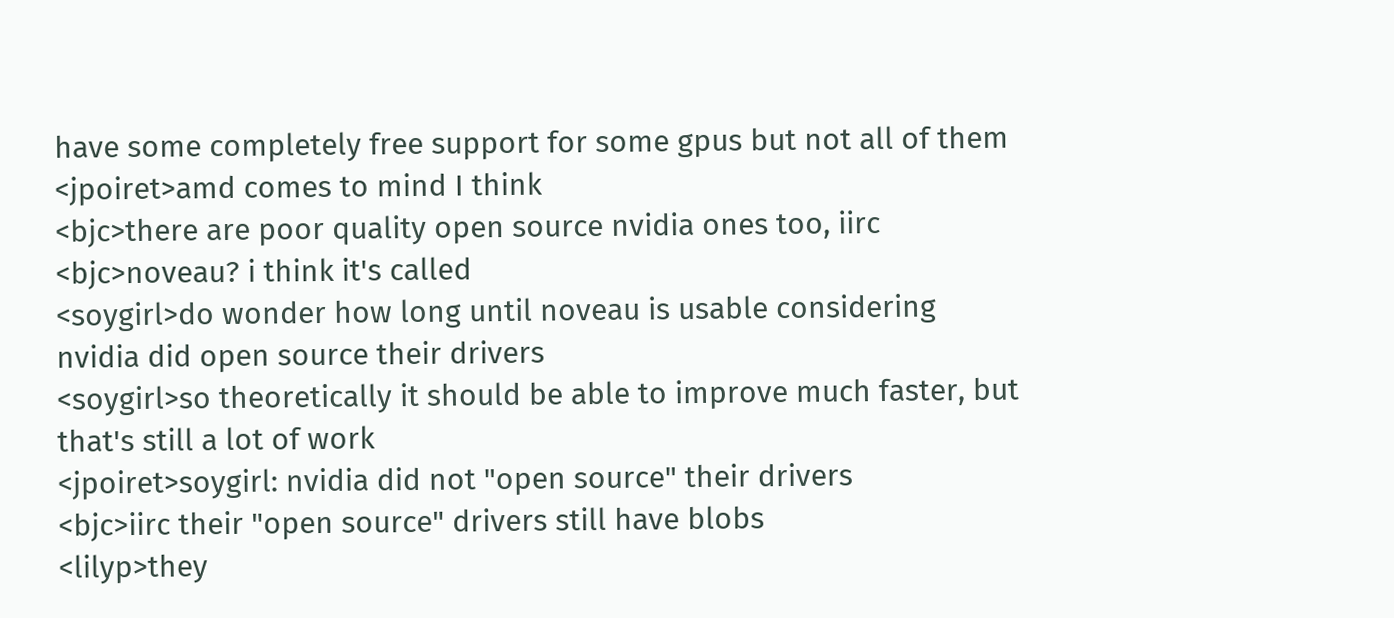have some completely free support for some gpus but not all of them
<jpoiret>amd comes to mind I think
<bjc>there are poor quality open source nvidia ones too, iirc
<bjc>noveau? i think it's called
<soygirl>do wonder how long until noveau is usable considering nvidia did open source their drivers
<soygirl>so theoretically it should be able to improve much faster, but that's still a lot of work
<jpoiret>soygirl: nvidia did not "open source" their drivers
<bjc>iirc their "open source" drivers still have blobs
<lilyp>they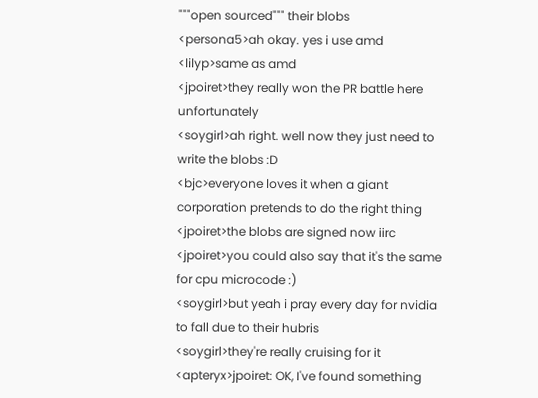"""open sourced""" their blobs
<persona5>ah okay. yes i use amd
<lilyp>same as amd
<jpoiret>they really won the PR battle here unfortunately
<soygirl>ah right. well now they just need to write the blobs :D
<bjc>everyone loves it when a giant corporation pretends to do the right thing
<jpoiret>the blobs are signed now iirc
<jpoiret>you could also say that it's the same for cpu microcode :)
<soygirl>but yeah i pray every day for nvidia to fall due to their hubris
<soygirl>they're really cruising for it
<apteryx>jpoiret: OK, I've found something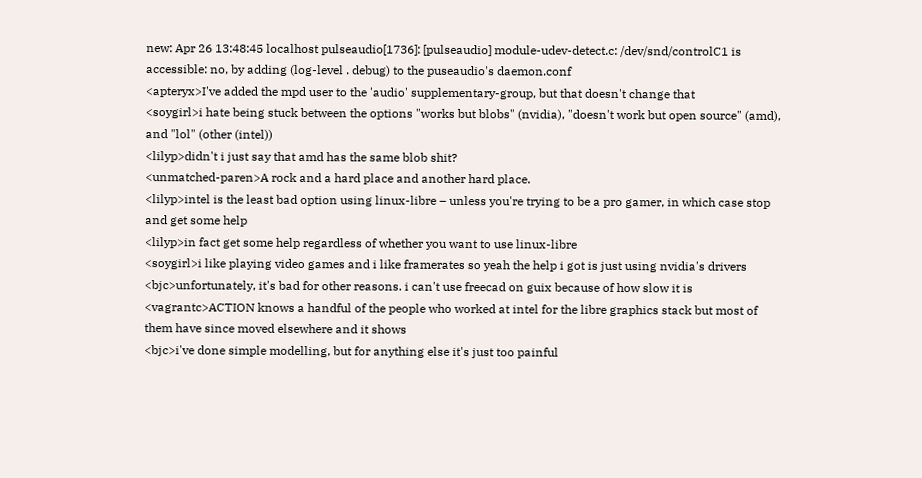new: Apr 26 13:48:45 localhost pulseaudio[1736]: [pulseaudio] module-udev-detect.c: /dev/snd/controlC1 is accessible: no, by adding (log-level . debug) to the puseaudio's daemon.conf
<apteryx>I've added the mpd user to the 'audio' supplementary-group, but that doesn't change that
<soygirl>i hate being stuck between the options "works but blobs" (nvidia), "doesn't work but open source" (amd), and "lol" (other (intel))
<lilyp>didn't i just say that amd has the same blob shit?
<unmatched-paren>A rock and a hard place and another hard place.
<lilyp>intel is the least bad option using linux-libre – unless you're trying to be a pro gamer, in which case stop and get some help
<lilyp>in fact get some help regardless of whether you want to use linux-libre
<soygirl>i like playing video games and i like framerates so yeah the help i got is just using nvidia's drivers
<bjc>unfortunately, it's bad for other reasons. i can't use freecad on guix because of how slow it is
<vagrantc>ACTION knows a handful of the people who worked at intel for the libre graphics stack but most of them have since moved elsewhere and it shows
<bjc>i've done simple modelling, but for anything else it's just too painful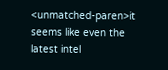<unmatched-paren>it seems like even the latest intel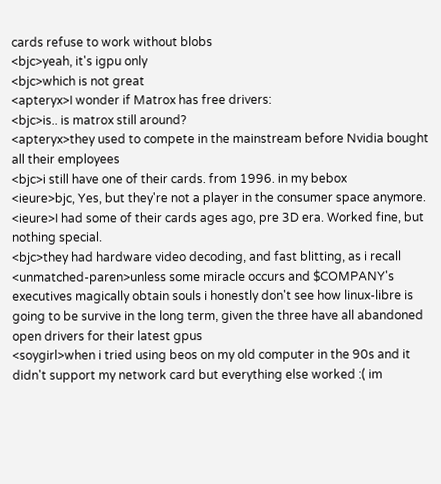cards refuse to work without blobs
<bjc>yeah, it's igpu only
<bjc>which is not great
<apteryx>I wonder if Matrox has free drivers:
<bjc>is.. is matrox still around?
<apteryx>they used to compete in the mainstream before Nvidia bought all their employees
<bjc>i still have one of their cards. from 1996. in my bebox
<ieure>bjc, Yes, but they're not a player in the consumer space anymore.
<ieure>I had some of their cards ages ago, pre 3D era. Worked fine, but nothing special.
<bjc>they had hardware video decoding, and fast blitting, as i recall
<unmatched-paren>unless some miracle occurs and $COMPANY's executives magically obtain souls i honestly don't see how linux-libre is going to be survive in the long term, given the three have all abandoned open drivers for their latest gpus
<soygirl>when i tried using beos on my old computer in the 90s and it didn't support my network card but everything else worked :( im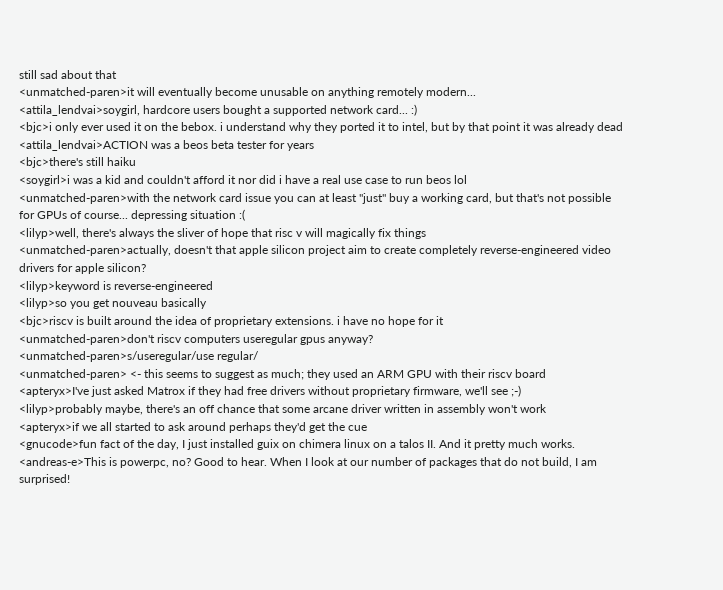still sad about that
<unmatched-paren>it will eventually become unusable on anything remotely modern...
<attila_lendvai>soygirl, hardcore users bought a supported network card... :)
<bjc>i only ever used it on the bebox. i understand why they ported it to intel, but by that point it was already dead
<attila_lendvai>ACTION was a beos beta tester for years
<bjc>there's still haiku
<soygirl>i was a kid and couldn't afford it nor did i have a real use case to run beos lol
<unmatched-paren>with the network card issue you can at least "just" buy a working card, but that's not possible for GPUs of course... depressing situation :(
<lilyp>well, there's always the sliver of hope that risc v will magically fix things
<unmatched-paren>actually, doesn't that apple silicon project aim to create completely reverse-engineered video drivers for apple silicon?
<lilyp>keyword is reverse-engineered
<lilyp>so you get nouveau basically
<bjc>riscv is built around the idea of proprietary extensions. i have no hope for it
<unmatched-paren>don't riscv computers useregular gpus anyway?
<unmatched-paren>s/useregular/use regular/
<unmatched-paren> <- this seems to suggest as much; they used an ARM GPU with their riscv board
<apteryx>I've just asked Matrox if they had free drivers without proprietary firmware, we'll see ;-)
<lilyp>probably maybe, there's an off chance that some arcane driver written in assembly won't work
<apteryx>if we all started to ask around perhaps they'd get the cue
<gnucode>fun fact of the day, I just installed guix on chimera linux on a talos II. And it pretty much works.
<andreas-e>This is powerpc, no? Good to hear. When I look at our number of packages that do not build, I am surprised!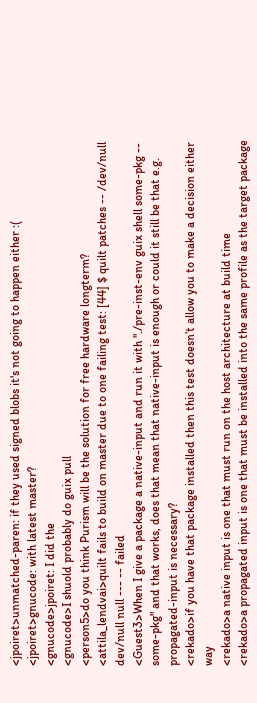<jpoiret>unmatched-paren: if they used signed blobs it's not going to happen either :(
<jpoiret>gnucode: with latest master?
<gnucode>jpoiret: I did the
<gnucode>I shuold probably do guix pull
<person5>do you think Purism will be the solution for free hardware longterm?
<attila_lendvai>quilt fails to build on master due to one failing test: [44] $ quilt patches -- /dev/null dev/null null --- -- failed
<Guest3>When I give a package a native-input and run it with "./pre-inst-env guix shell some-pkg -- some-pkg" and that works, does that mean that native-input is enough or could it still be that e.g. propagated-input is necessary?
<rekado>if you have that package installed then this test doesn’t allow you to make a decision either way
<rekado>a native input is one that must run on the host architecture at build time
<rekado>a propagated input is one that must be installed into the same profile as the target package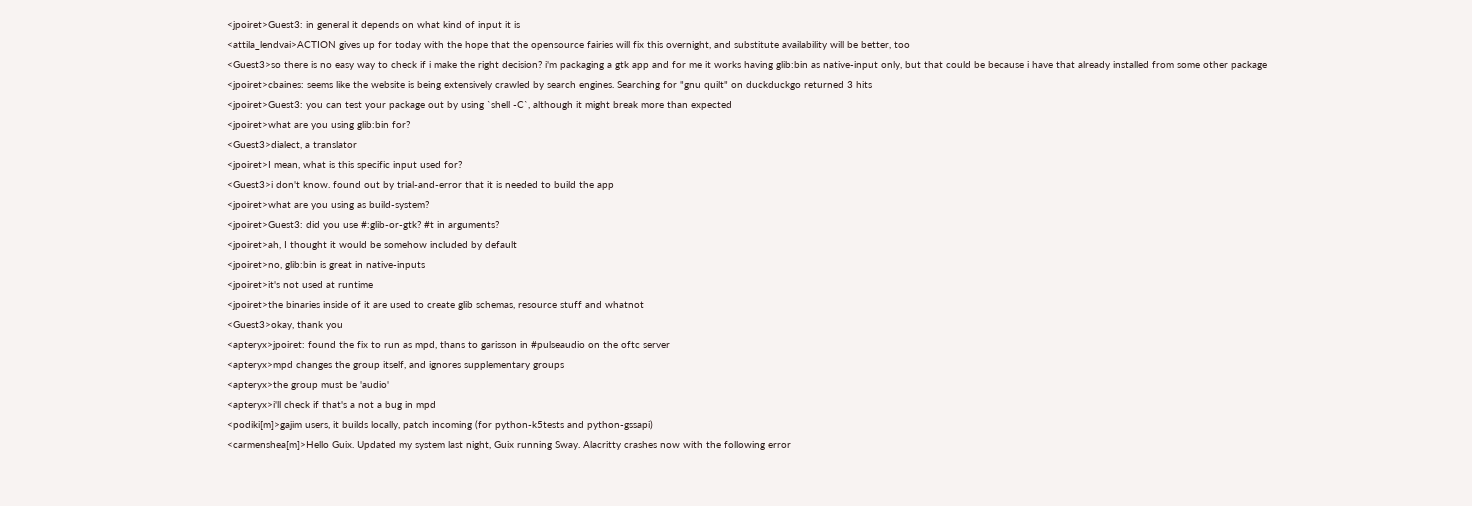<jpoiret>Guest3: in general it depends on what kind of input it is
<attila_lendvai>ACTION gives up for today with the hope that the opensource fairies will fix this overnight, and substitute availability will be better, too
<Guest3>so there is no easy way to check if i make the right decision? i'm packaging a gtk app and for me it works having glib:bin as native-input only, but that could be because i have that already installed from some other package
<jpoiret>cbaines: seems like the website is being extensively crawled by search engines. Searching for "gnu quilt" on duckduckgo returned 3 hits
<jpoiret>Guest3: you can test your package out by using `shell -C`, although it might break more than expected
<jpoiret>what are you using glib:bin for?
<Guest3>dialect, a translator
<jpoiret>I mean, what is this specific input used for?
<Guest3>i don't know. found out by trial-and-error that it is needed to build the app
<jpoiret>what are you using as build-system?
<jpoiret>Guest3: did you use #:glib-or-gtk? #t in arguments?
<jpoiret>ah, I thought it would be somehow included by default
<jpoiret>no, glib:bin is great in native-inputs
<jpoiret>it's not used at runtime
<jpoiret>the binaries inside of it are used to create glib schemas, resource stuff and whatnot
<Guest3>okay, thank you
<apteryx>jpoiret: found the fix to run as mpd, thans to garisson in #pulseaudio on the oftc server
<apteryx>mpd changes the group itself, and ignores supplementary groups
<apteryx>the group must be 'audio'
<apteryx>i'll check if that's a not a bug in mpd
<podiki[m]>gajim users, it builds locally, patch incoming (for python-k5tests and python-gssapi)
<carmenshea[m]>Hello Guix. Updated my system last night, Guix running Sway. Alacritty crashes now with the following error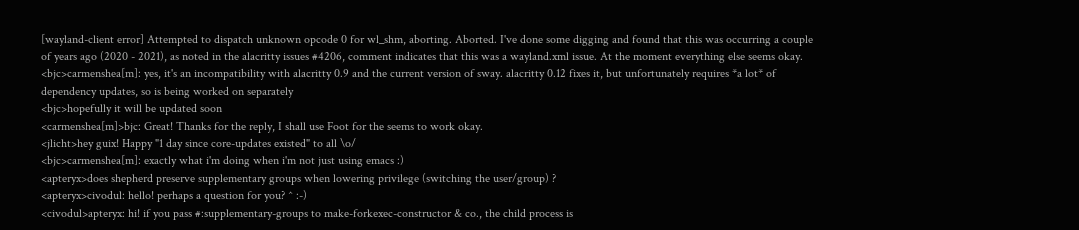[wayland-client error] Attempted to dispatch unknown opcode 0 for wl_shm, aborting. Aborted. I've done some digging and found that this was occurring a couple of years ago (2020 - 2021), as noted in the alacritty issues #4206, comment indicates that this was a wayland.xml issue. At the moment everything else seems okay.
<bjc>carmenshea[m]: yes, it's an incompatibility with alacritty 0.9 and the current version of sway. alacritty 0.12 fixes it, but unfortunately requires *a lot* of dependency updates, so is being worked on separately
<bjc>hopefully it will be updated soon
<carmenshea[m]>bjc: Great! Thanks for the reply, I shall use Foot for the seems to work okay.
<jlicht>hey guix! Happy "1 day since core-updates existed" to all \o/
<bjc>carmenshea[m]: exactly what i'm doing when i'm not just using emacs :)
<apteryx>does shepherd preserve supplementary groups when lowering privilege (switching the user/group) ?
<apteryx>civodul: hello! perhaps a question for you? ^ :-)
<civodul>apteryx: hi! if you pass #:supplementary-groups to make-forkexec-constructor & co., the child process is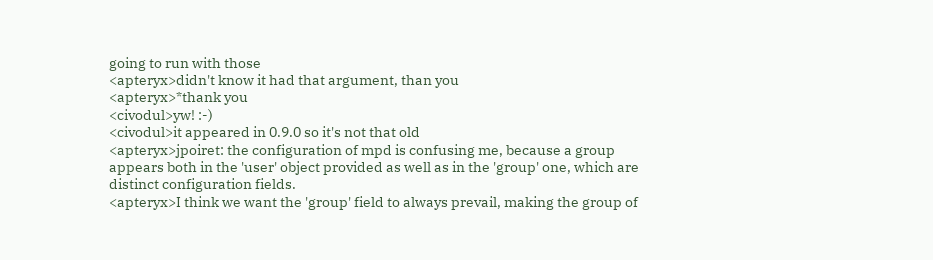going to run with those
<apteryx>didn't know it had that argument, than you
<apteryx>*thank you
<civodul>yw! :-)
<civodul>it appeared in 0.9.0 so it's not that old
<apteryx>jpoiret: the configuration of mpd is confusing me, because a group appears both in the 'user' object provided as well as in the 'group' one, which are distinct configuration fields.
<apteryx>I think we want the 'group' field to always prevail, making the group of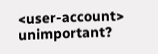<user-account> unimportant?